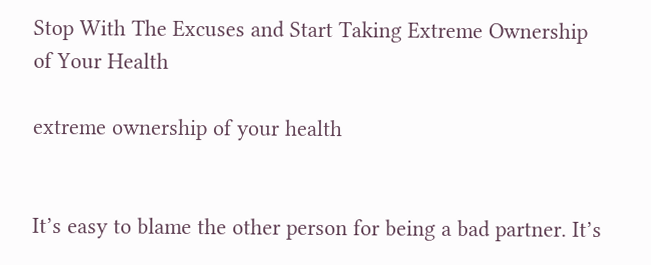Stop With The Excuses and Start Taking Extreme Ownership of Your Health

extreme ownership of your health


It’s easy to blame the other person for being a bad partner. It’s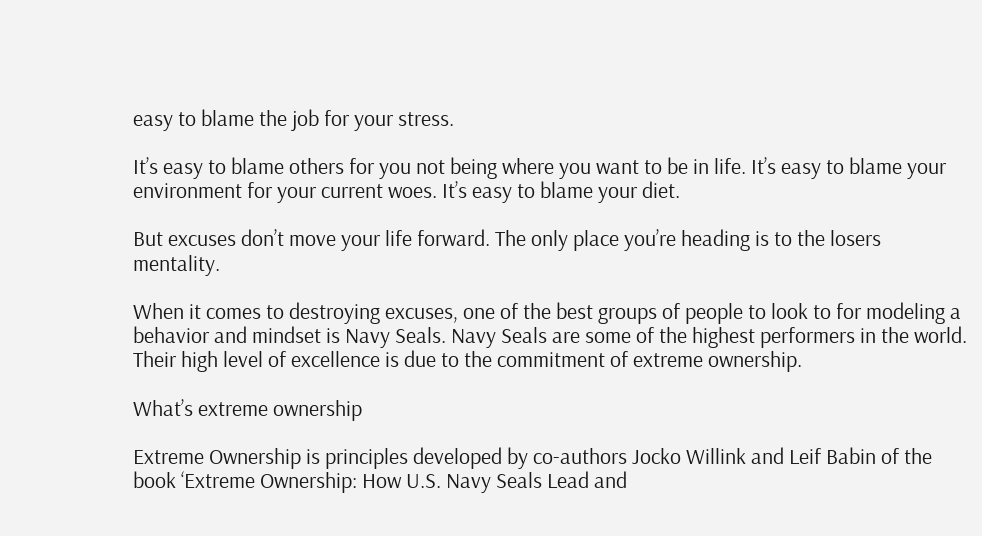easy to blame the job for your stress.

It’s easy to blame others for you not being where you want to be in life. It’s easy to blame your environment for your current woes. It’s easy to blame your diet.

But excuses don’t move your life forward. The only place you’re heading is to the losers mentality.

When it comes to destroying excuses, one of the best groups of people to look to for modeling a behavior and mindset is Navy Seals. Navy Seals are some of the highest performers in the world. Their high level of excellence is due to the commitment of extreme ownership.

What’s extreme ownership

Extreme Ownership is principles developed by co-authors Jocko Willink and Leif Babin of the book ‘Extreme Ownership: How U.S. Navy Seals Lead and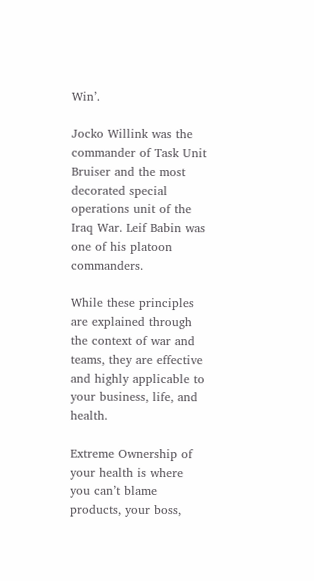Win’.

Jocko Willink was the commander of Task Unit Bruiser and the most decorated special operations unit of the Iraq War. Leif Babin was one of his platoon commanders.

While these principles are explained through the context of war and teams, they are effective and highly applicable to your business, life, and health.

Extreme Ownership of your health is where you can’t blame products, your boss,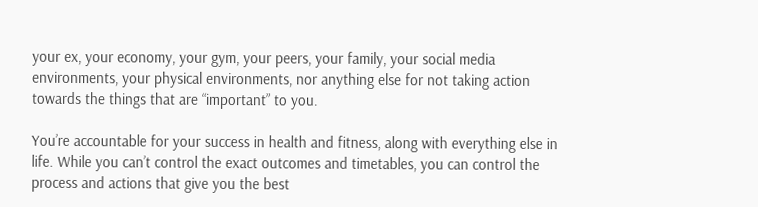your ex, your economy, your gym, your peers, your family, your social media environments, your physical environments, nor anything else for not taking action towards the things that are “important” to you.

You’re accountable for your success in health and fitness, along with everything else in life. While you can’t control the exact outcomes and timetables, you can control the process and actions that give you the best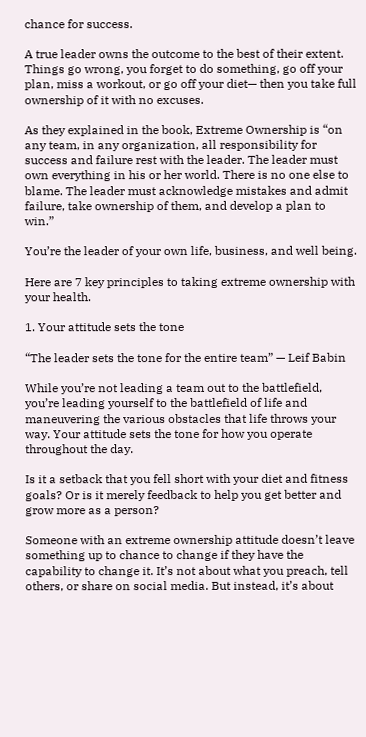chance for success.

A true leader owns the outcome to the best of their extent. Things go wrong, you forget to do something, go off your plan, miss a workout, or go off your diet— then you take full ownership of it with no excuses.

As they explained in the book, Extreme Ownership is “on any team, in any organization, all responsibility for success and failure rest with the leader. The leader must own everything in his or her world. There is no one else to blame. The leader must acknowledge mistakes and admit failure, take ownership of them, and develop a plan to win.”

You’re the leader of your own life, business, and well being.

Here are 7 key principles to taking extreme ownership with your health.

1. Your attitude sets the tone

“The leader sets the tone for the entire team” — Leif Babin

While you’re not leading a team out to the battlefield, you’re leading yourself to the battlefield of life and maneuvering the various obstacles that life throws your way. Your attitude sets the tone for how you operate throughout the day.

Is it a setback that you fell short with your diet and fitness goals? Or is it merely feedback to help you get better and grow more as a person?

Someone with an extreme ownership attitude doesn’t leave something up to chance to change if they have the capability to change it. It’s not about what you preach, tell others, or share on social media. But instead, it’s about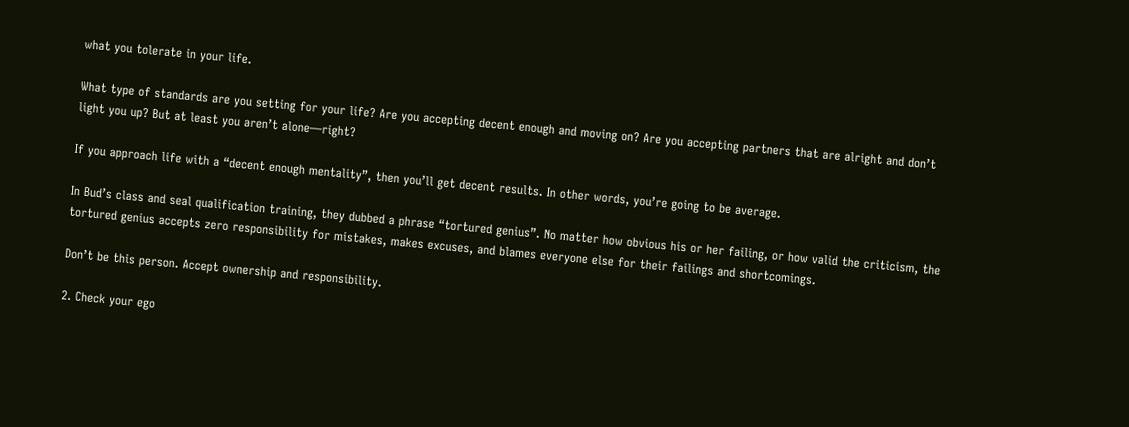what you tolerate in your life.

What type of standards are you setting for your life? Are you accepting decent enough and moving on? Are you accepting partners that are alright and don’t light you up? But at least you aren’t alone—right?

If you approach life with a “decent enough mentality”, then you’ll get decent results. In other words, you’re going to be average.

In Bud’s class and seal qualification training, they dubbed a phrase “tortured genius”. No matter how obvious his or her failing, or how valid the criticism, the tortured genius accepts zero responsibility for mistakes, makes excuses, and blames everyone else for their failings and shortcomings.

Don’t be this person. Accept ownership and responsibility.

2. Check your ego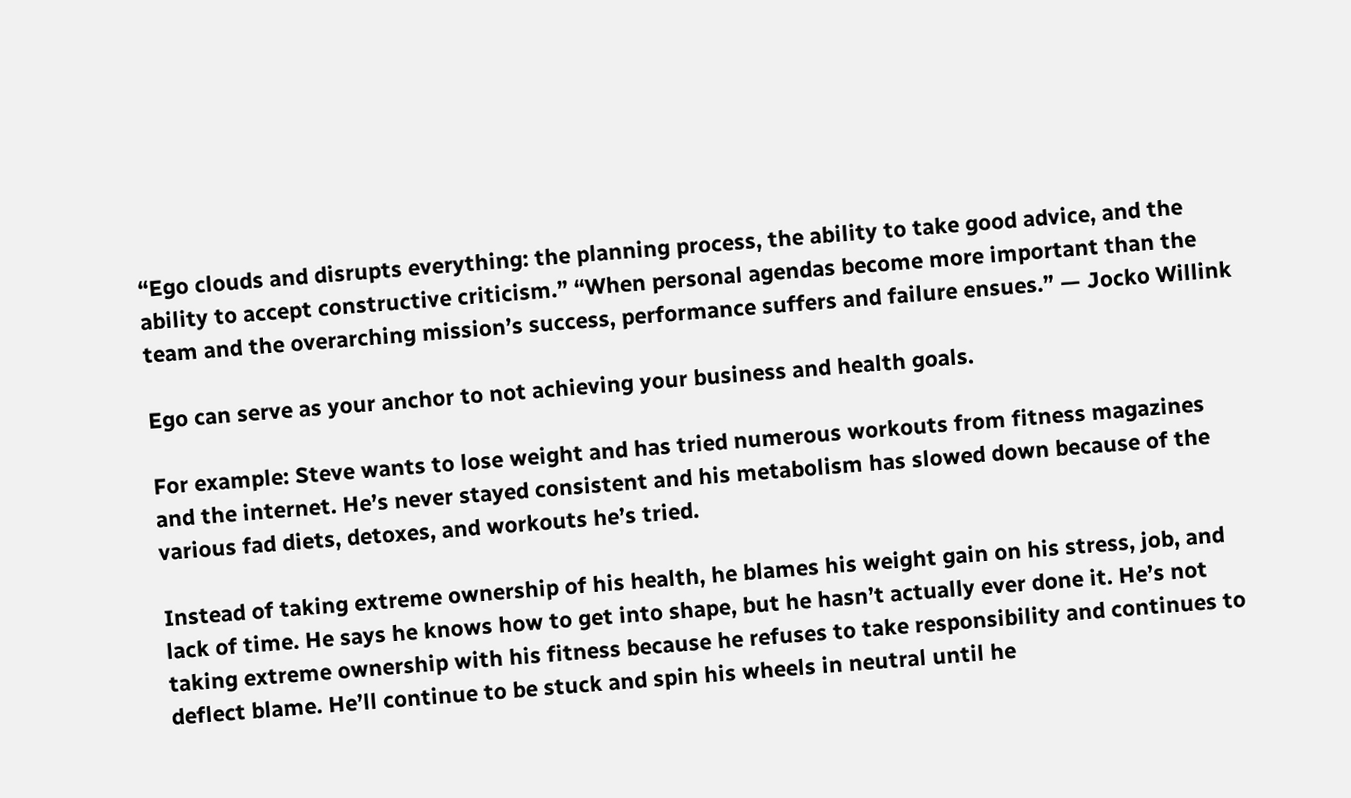“Ego clouds and disrupts everything: the planning process, the ability to take good advice, and the ability to accept constructive criticism.” “When personal agendas become more important than the team and the overarching mission’s success, performance suffers and failure ensues.” — Jocko Willink

Ego can serve as your anchor to not achieving your business and health goals.

For example: Steve wants to lose weight and has tried numerous workouts from fitness magazines and the internet. He’s never stayed consistent and his metabolism has slowed down because of the various fad diets, detoxes, and workouts he’s tried.

Instead of taking extreme ownership of his health, he blames his weight gain on his stress, job, and lack of time. He says he knows how to get into shape, but he hasn’t actually ever done it. He’s not taking extreme ownership with his fitness because he refuses to take responsibility and continues to deflect blame. He’ll continue to be stuck and spin his wheels in neutral until he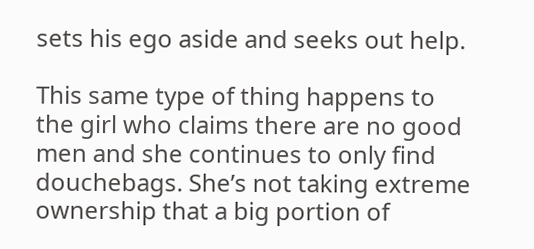sets his ego aside and seeks out help.

This same type of thing happens to the girl who claims there are no good men and she continues to only find douchebags. She’s not taking extreme ownership that a big portion of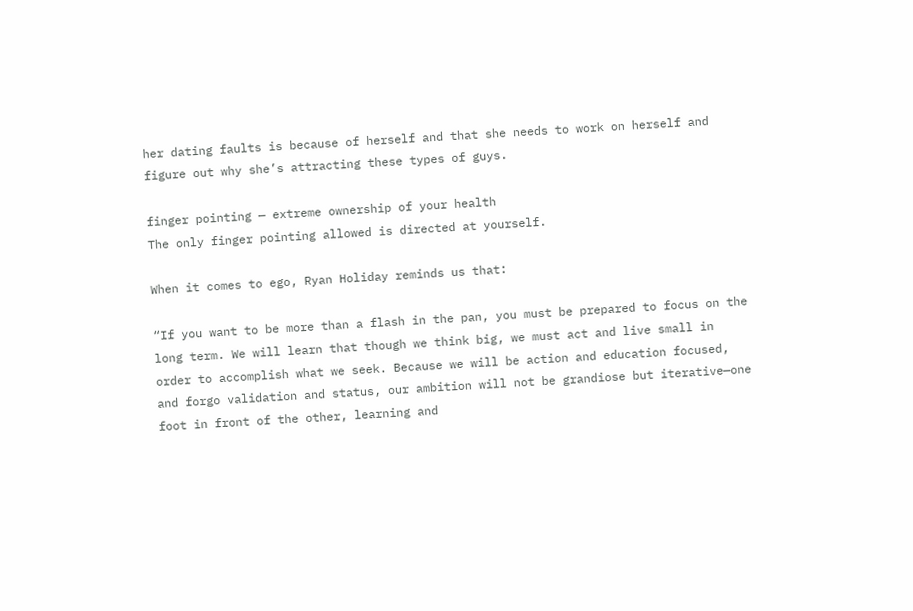her dating faults is because of herself and that she needs to work on herself and figure out why she’s attracting these types of guys.

finger pointing — extreme ownership of your health
The only finger pointing allowed is directed at yourself.

When it comes to ego, Ryan Holiday reminds us that:

“If you want to be more than a flash in the pan, you must be prepared to focus on the long term. We will learn that though we think big, we must act and live small in order to accomplish what we seek. Because we will be action and education focused, and forgo validation and status, our ambition will not be grandiose but iterative—one foot in front of the other, learning and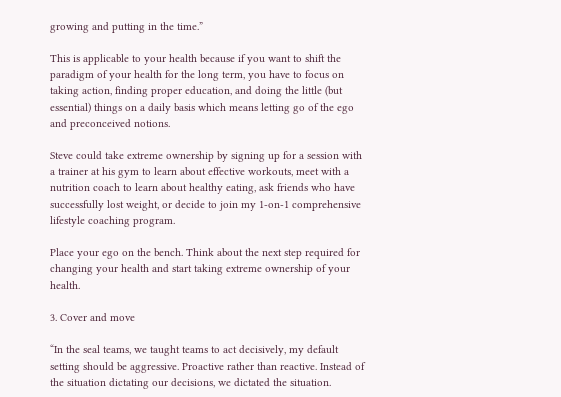growing and putting in the time.”

This is applicable to your health because if you want to shift the paradigm of your health for the long term, you have to focus on taking action, finding proper education, and doing the little (but essential) things on a daily basis which means letting go of the ego and preconceived notions.

Steve could take extreme ownership by signing up for a session with a trainer at his gym to learn about effective workouts, meet with a nutrition coach to learn about healthy eating, ask friends who have successfully lost weight, or decide to join my 1-on-1 comprehensive lifestyle coaching program.

Place your ego on the bench. Think about the next step required for changing your health and start taking extreme ownership of your health.

3. Cover and move

“In the seal teams, we taught teams to act decisively, my default setting should be aggressive. Proactive rather than reactive. Instead of the situation dictating our decisions, we dictated the situation.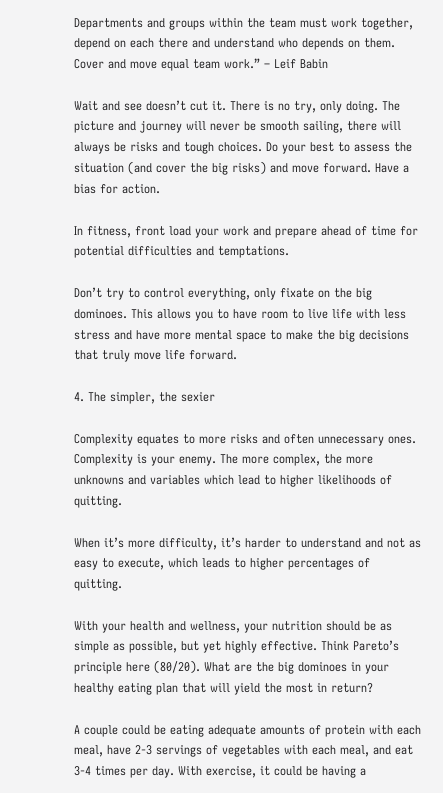Departments and groups within the team must work together, depend on each there and understand who depends on them. Cover and move equal team work.” – Leif Babin

Wait and see doesn’t cut it. There is no try, only doing. The picture and journey will never be smooth sailing, there will always be risks and tough choices. Do your best to assess the situation (and cover the big risks) and move forward. Have a bias for action.

In fitness, front load your work and prepare ahead of time for potential difficulties and temptations.

Don’t try to control everything, only fixate on the big dominoes. This allows you to have room to live life with less stress and have more mental space to make the big decisions that truly move life forward.

4. The simpler, the sexier

Complexity equates to more risks and often unnecessary ones. Complexity is your enemy. The more complex, the more unknowns and variables which lead to higher likelihoods of quitting.

When it’s more difficulty, it’s harder to understand and not as easy to execute, which leads to higher percentages of quitting.

With your health and wellness, your nutrition should be as simple as possible, but yet highly effective. Think Pareto’s principle here (80/20). What are the big dominoes in your healthy eating plan that will yield the most in return?

A couple could be eating adequate amounts of protein with each meal, have 2-3 servings of vegetables with each meal, and eat 3-4 times per day. With exercise, it could be having a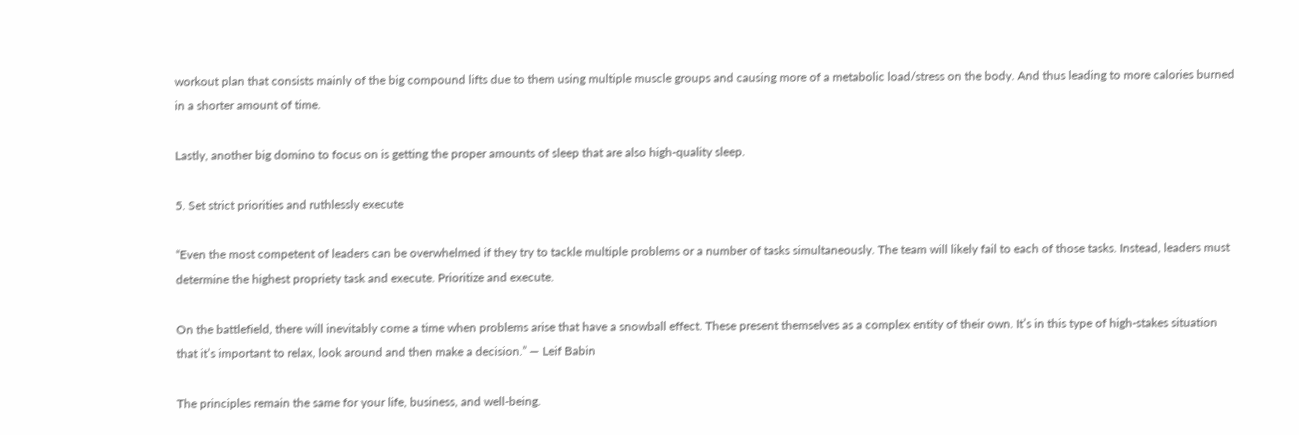workout plan that consists mainly of the big compound lifts due to them using multiple muscle groups and causing more of a metabolic load/stress on the body. And thus leading to more calories burned in a shorter amount of time.

Lastly, another big domino to focus on is getting the proper amounts of sleep that are also high-quality sleep.

5. Set strict priorities and ruthlessly execute

“Even the most competent of leaders can be overwhelmed if they try to tackle multiple problems or a number of tasks simultaneously. The team will likely fail to each of those tasks. Instead, leaders must determine the highest propriety task and execute. Prioritize and execute.

On the battlefield, there will inevitably come a time when problems arise that have a snowball effect. These present themselves as a complex entity of their own. It’s in this type of high-stakes situation that it’s important to relax, look around and then make a decision.” — Leif Babin

The principles remain the same for your life, business, and well-being.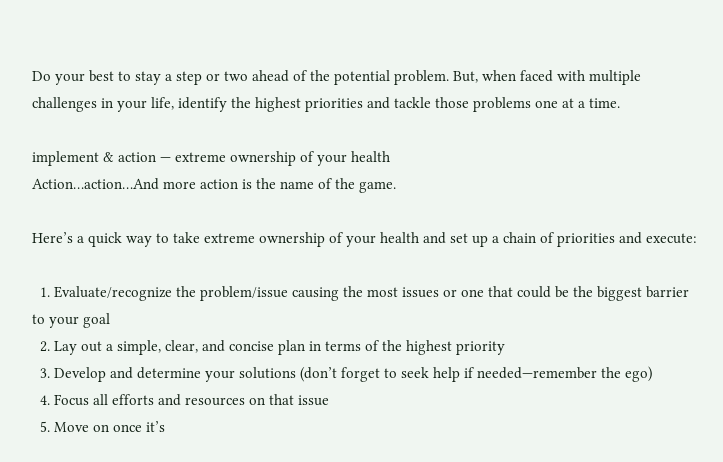Do your best to stay a step or two ahead of the potential problem. But, when faced with multiple challenges in your life, identify the highest priorities and tackle those problems one at a time.

implement & action — extreme ownership of your health
Action…action…And more action is the name of the game.

Here’s a quick way to take extreme ownership of your health and set up a chain of priorities and execute:

  1. Evaluate/recognize the problem/issue causing the most issues or one that could be the biggest barrier to your goal
  2. Lay out a simple, clear, and concise plan in terms of the highest priority
  3. Develop and determine your solutions (don’t forget to seek help if needed—remember the ego)
  4. Focus all efforts and resources on that issue
  5. Move on once it’s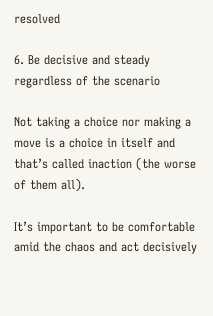resolved

6. Be decisive and steady regardless of the scenario

Not taking a choice nor making a move is a choice in itself and that’s called inaction (the worse of them all).

It’s important to be comfortable amid the chaos and act decisively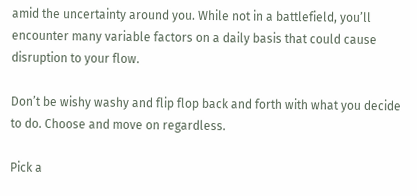amid the uncertainty around you. While not in a battlefield, you’ll encounter many variable factors on a daily basis that could cause disruption to your flow.

Don’t be wishy washy and flip flop back and forth with what you decide to do. Choose and move on regardless.

Pick a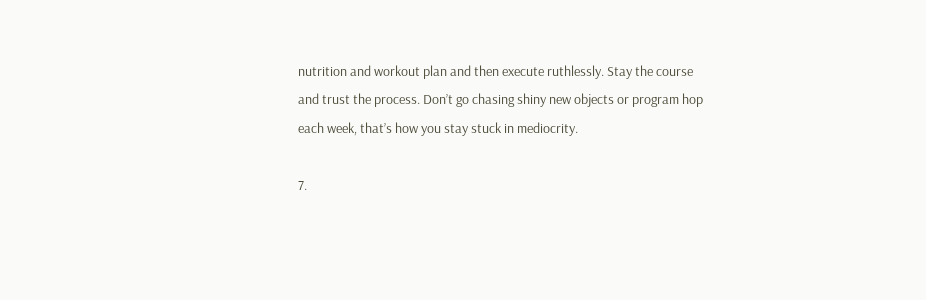nutrition and workout plan and then execute ruthlessly. Stay the course and trust the process. Don’t go chasing shiny new objects or program hop each week, that’s how you stay stuck in mediocrity.

7.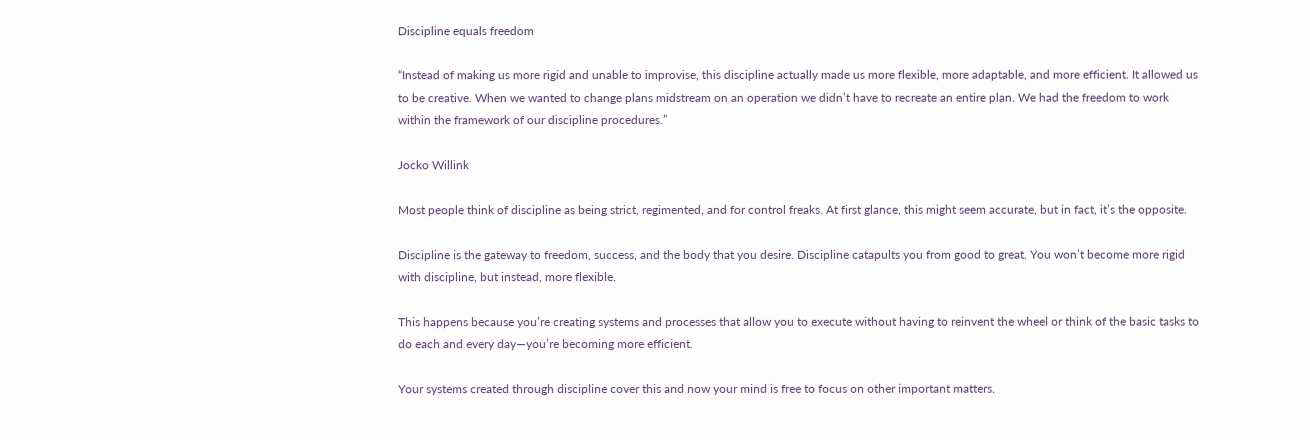Discipline equals freedom

“Instead of making us more rigid and unable to improvise, this discipline actually made us more flexible, more adaptable, and more efficient. It allowed us to be creative. When we wanted to change plans midstream on an operation we didn’t have to recreate an entire plan. We had the freedom to work within the framework of our discipline procedures.”

Jocko Willink

Most people think of discipline as being strict, regimented, and for control freaks. At first glance, this might seem accurate, but in fact, it’s the opposite.

Discipline is the gateway to freedom, success, and the body that you desire. Discipline catapults you from good to great. You won’t become more rigid with discipline, but instead, more flexible.

This happens because you’re creating systems and processes that allow you to execute without having to reinvent the wheel or think of the basic tasks to do each and every day—you’re becoming more efficient.

Your systems created through discipline cover this and now your mind is free to focus on other important matters.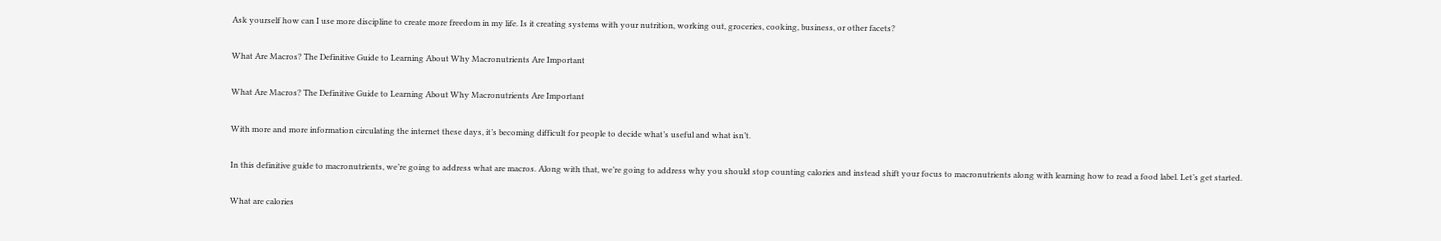Ask yourself how can I use more discipline to create more freedom in my life. Is it creating systems with your nutrition, working out, groceries, cooking, business, or other facets?

What Are Macros? The Definitive Guide to Learning About Why Macronutrients Are Important

What Are Macros? The Definitive Guide to Learning About Why Macronutrients Are Important

With more and more information circulating the internet these days, it’s becoming difficult for people to decide what’s useful and what isn’t.

In this definitive guide to macronutrients, we’re going to address what are macros. Along with that, we’re going to address why you should stop counting calories and instead shift your focus to macronutrients along with learning how to read a food label. Let’s get started.

What are calories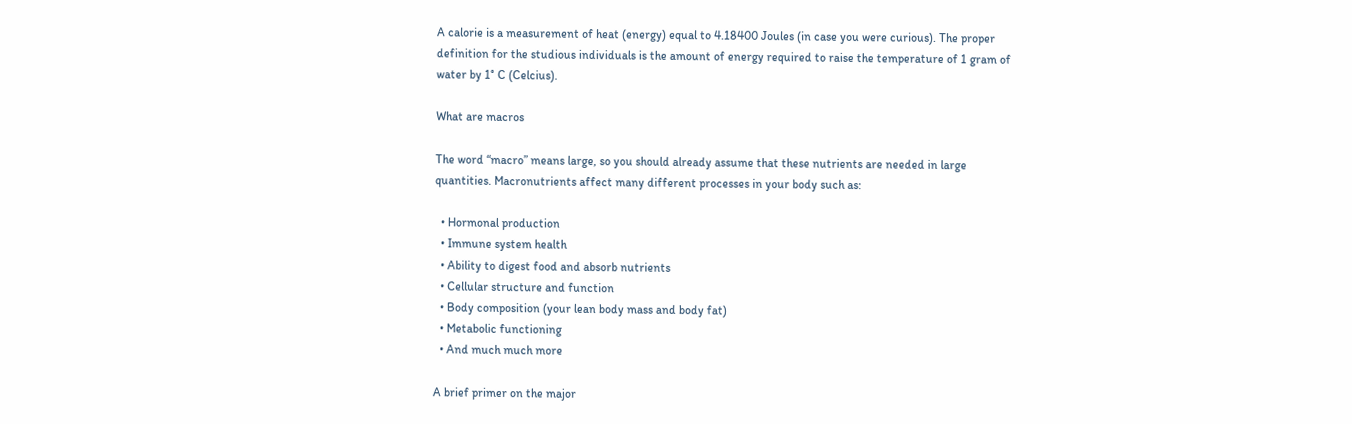A calorie is a measurement of heat (energy) equal to 4.18400 Joules (in case you were curious). The proper definition for the studious individuals is the amount of energy required to raise the temperature of 1 gram of water by 1° C (Celcius).

What are macros

The word “macro” means large, so you should already assume that these nutrients are needed in large quantities. Macronutrients affect many different processes in your body such as:

  • Hormonal production
  • Immune system health
  • Ability to digest food and absorb nutrients
  • Cellular structure and function
  • Body composition (your lean body mass and body fat)
  • Metabolic functioning
  • And much much more

A brief primer on the major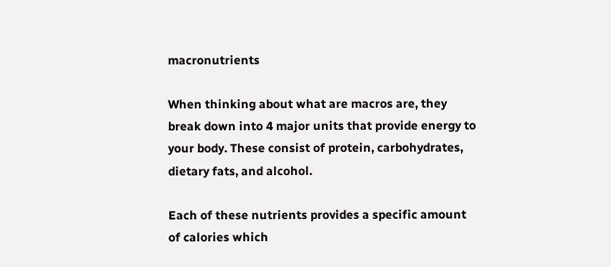macronutrients

When thinking about what are macros are, they break down into 4 major units that provide energy to your body. These consist of protein, carbohydrates, dietary fats, and alcohol.

Each of these nutrients provides a specific amount of calories which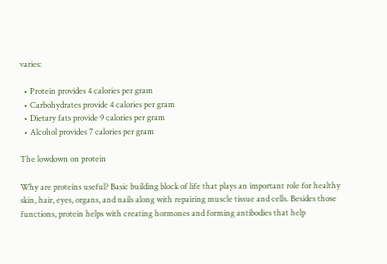varies:

  • Protein provides 4 calories per gram
  • Carbohydrates provide 4 calories per gram
  • Dietary fats provide 9 calories per gram
  • Alcohol provides 7 calories per gram

The lowdown on protein

Why are proteins useful? Basic building block of life that plays an important role for healthy skin, hair, eyes, organs, and nails along with repairing muscle tissue and cells. Besides those functions, protein helps with creating hormones and forming antibodies that help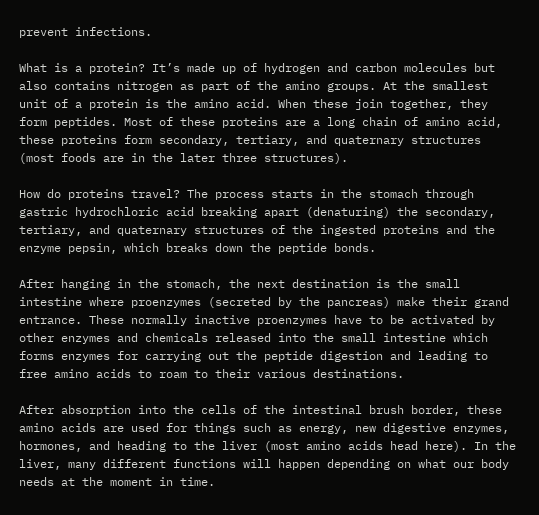prevent infections.

What is a protein? It’s made up of hydrogen and carbon molecules but also contains nitrogen as part of the amino groups. At the smallest unit of a protein is the amino acid. When these join together, they form peptides. Most of these proteins are a long chain of amino acid, these proteins form secondary, tertiary, and quaternary structures (most foods are in the later three structures).

How do proteins travel? The process starts in the stomach through gastric hydrochloric acid breaking apart (denaturing) the secondary, tertiary, and quaternary structures of the ingested proteins and the enzyme pepsin, which breaks down the peptide bonds.

After hanging in the stomach, the next destination is the small intestine where proenzymes (secreted by the pancreas) make their grand entrance. These normally inactive proenzymes have to be activated by other enzymes and chemicals released into the small intestine which forms enzymes for carrying out the peptide digestion and leading to free amino acids to roam to their various destinations.

After absorption into the cells of the intestinal brush border, these amino acids are used for things such as energy, new digestive enzymes, hormones, and heading to the liver (most amino acids head here). In the liver, many different functions will happen depending on what our body needs at the moment in time.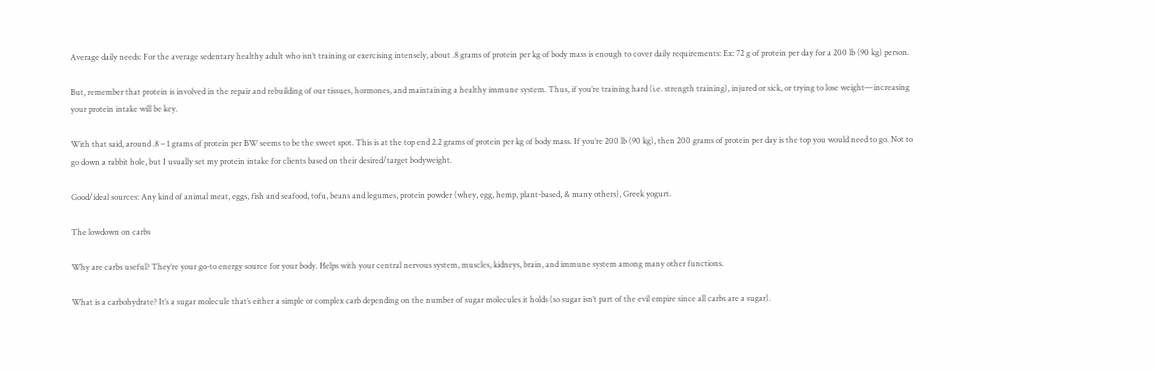Average daily needs: For the average sedentary healthy adult who isn’t training or exercising intensely, about .8 grams of protein per kg of body mass is enough to cover daily requirements: Ex: 72 g of protein per day for a 200 lb (90 kg) person.

But, remember that protein is involved in the repair and rebuilding of our tissues, hormones, and maintaining a healthy immune system. Thus, if you’re training hard (i.e. strength training), injured or sick, or trying to lose weight—increasing your protein intake will be key.

With that said, around .8 – 1 grams of protein per BW seems to be the sweet spot. This is at the top end 2.2 grams of protein per kg of body mass. If you’re 200 lb (90 kg), then 200 grams of protein per day is the top you would need to go. Not to go down a rabbit hole, but I usually set my protein intake for clients based on their desired/target bodyweight.

Good/ideal sources: Any kind of animal meat, eggs, fish and seafood, tofu, beans and legumes, protein powder (whey, egg, hemp, plant-based, & many others), Greek yogurt.

The lowdown on carbs

Why are carbs useful? They’re your go-to energy source for your body. Helps with your central nervous system, muscles, kidneys, brain, and immune system among many other functions.

What is a carbohydrate? It’s a sugar molecule that’s either a simple or complex carb depending on the number of sugar molecules it holds (so sugar isn’t part of the evil empire since all carbs are a sugar).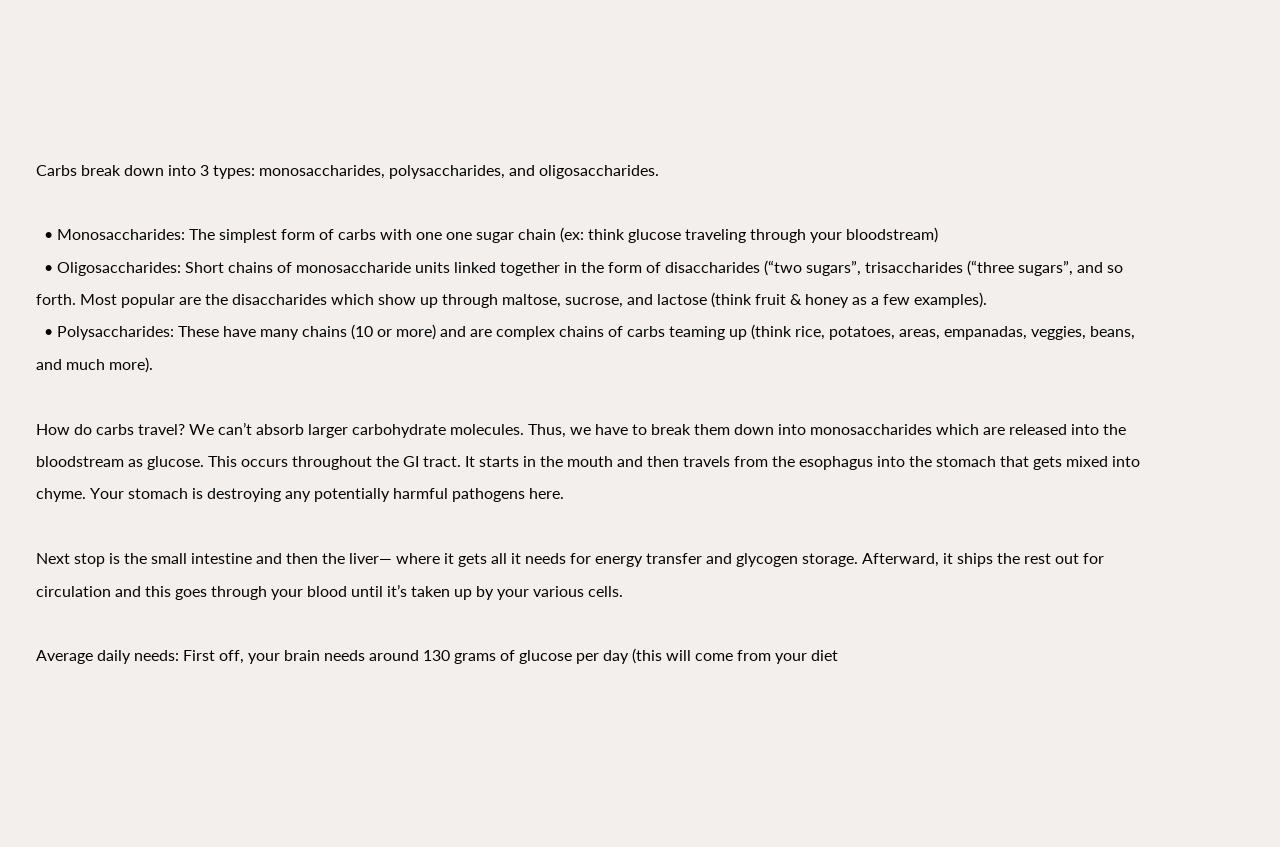Carbs break down into 3 types: monosaccharides, polysaccharides, and oligosaccharides.

  • Monosaccharides: The simplest form of carbs with one one sugar chain (ex: think glucose traveling through your bloodstream)
  • Oligosaccharides: Short chains of monosaccharide units linked together in the form of disaccharides (“two sugars”, trisaccharides (“three sugars”, and so forth. Most popular are the disaccharides which show up through maltose, sucrose, and lactose (think fruit & honey as a few examples).
  • Polysaccharides: These have many chains (10 or more) and are complex chains of carbs teaming up (think rice, potatoes, areas, empanadas, veggies, beans, and much more).

How do carbs travel? We can’t absorb larger carbohydrate molecules. Thus, we have to break them down into monosaccharides which are released into the bloodstream as glucose. This occurs throughout the GI tract. It starts in the mouth and then travels from the esophagus into the stomach that gets mixed into chyme. Your stomach is destroying any potentially harmful pathogens here.

Next stop is the small intestine and then the liver— where it gets all it needs for energy transfer and glycogen storage. Afterward, it ships the rest out for circulation and this goes through your blood until it’s taken up by your various cells.

Average daily needs: First off, your brain needs around 130 grams of glucose per day (this will come from your diet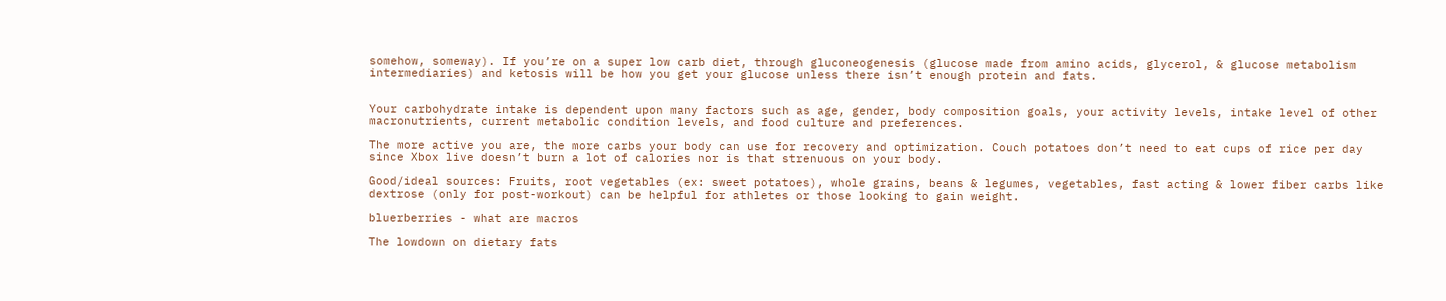somehow, someway). If you’re on a super low carb diet, through gluconeogenesis (glucose made from amino acids, glycerol, & glucose metabolism intermediaries) and ketosis will be how you get your glucose unless there isn’t enough protein and fats.


Your carbohydrate intake is dependent upon many factors such as age, gender, body composition goals, your activity levels, intake level of other macronutrients, current metabolic condition levels, and food culture and preferences.

The more active you are, the more carbs your body can use for recovery and optimization. Couch potatoes don’t need to eat cups of rice per day since Xbox live doesn’t burn a lot of calories nor is that strenuous on your body.

Good/ideal sources: Fruits, root vegetables (ex: sweet potatoes), whole grains, beans & legumes, vegetables, fast acting & lower fiber carbs like dextrose (only for post-workout) can be helpful for athletes or those looking to gain weight.

bluerberries - what are macros

The lowdown on dietary fats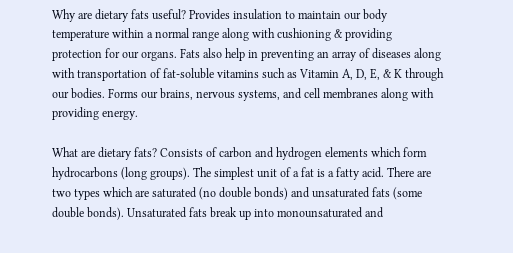Why are dietary fats useful? Provides insulation to maintain our body temperature within a normal range along with cushioning & providing protection for our organs. Fats also help in preventing an array of diseases along with transportation of fat-soluble vitamins such as Vitamin A, D, E, & K through our bodies. Forms our brains, nervous systems, and cell membranes along with providing energy.

What are dietary fats? Consists of carbon and hydrogen elements which form hydrocarbons (long groups). The simplest unit of a fat is a fatty acid. There are two types which are saturated (no double bonds) and unsaturated fats (some double bonds). Unsaturated fats break up into monounsaturated and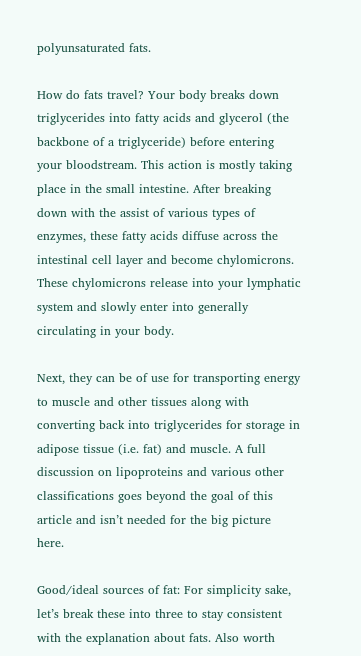polyunsaturated fats.

How do fats travel? Your body breaks down triglycerides into fatty acids and glycerol (the backbone of a triglyceride) before entering your bloodstream. This action is mostly taking place in the small intestine. After breaking down with the assist of various types of enzymes, these fatty acids diffuse across the intestinal cell layer and become chylomicrons. These chylomicrons release into your lymphatic system and slowly enter into generally circulating in your body.

Next, they can be of use for transporting energy to muscle and other tissues along with converting back into triglycerides for storage in adipose tissue (i.e. fat) and muscle. A full discussion on lipoproteins and various other classifications goes beyond the goal of this article and isn’t needed for the big picture here.

Good/ideal sources of fat: For simplicity sake, let’s break these into three to stay consistent with the explanation about fats. Also worth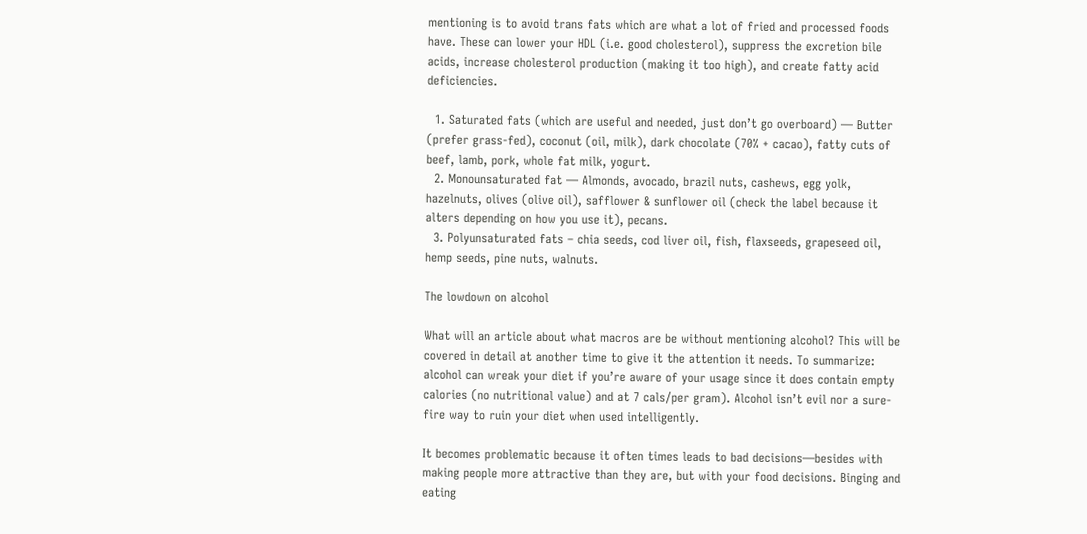mentioning is to avoid trans fats which are what a lot of fried and processed foods have. These can lower your HDL (i.e. good cholesterol), suppress the excretion bile acids, increase cholesterol production (making it too high), and create fatty acid deficiencies.

  1. Saturated fats (which are useful and needed, just don’t go overboard) — Butter (prefer grass-fed), coconut (oil, milk), dark chocolate (70% + cacao), fatty cuts of beef, lamb, pork, whole fat milk, yogurt.
  2. Monounsaturated fat — Almonds, avocado, brazil nuts, cashews, egg yolk, hazelnuts, olives (olive oil), safflower & sunflower oil (check the label because it alters depending on how you use it), pecans.
  3. Polyunsaturated fats – chia seeds, cod liver oil, fish, flaxseeds, grapeseed oil, hemp seeds, pine nuts, walnuts.

The lowdown on alcohol

What will an article about what macros are be without mentioning alcohol? This will be covered in detail at another time to give it the attention it needs. To summarize: alcohol can wreak your diet if you’re aware of your usage since it does contain empty calories (no nutritional value) and at 7 cals/per gram). Alcohol isn’t evil nor a sure-fire way to ruin your diet when used intelligently.

It becomes problematic because it often times leads to bad decisions—besides with making people more attractive than they are, but with your food decisions. Binging and eating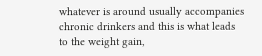whatever is around usually accompanies chronic drinkers and this is what leads to the weight gain,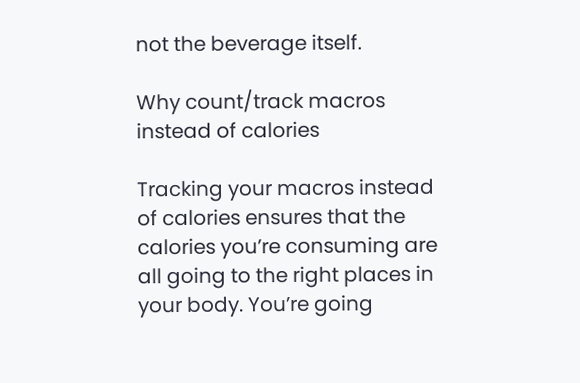not the beverage itself.

Why count/track macros instead of calories

Tracking your macros instead of calories ensures that the calories you’re consuming are all going to the right places in your body. You’re going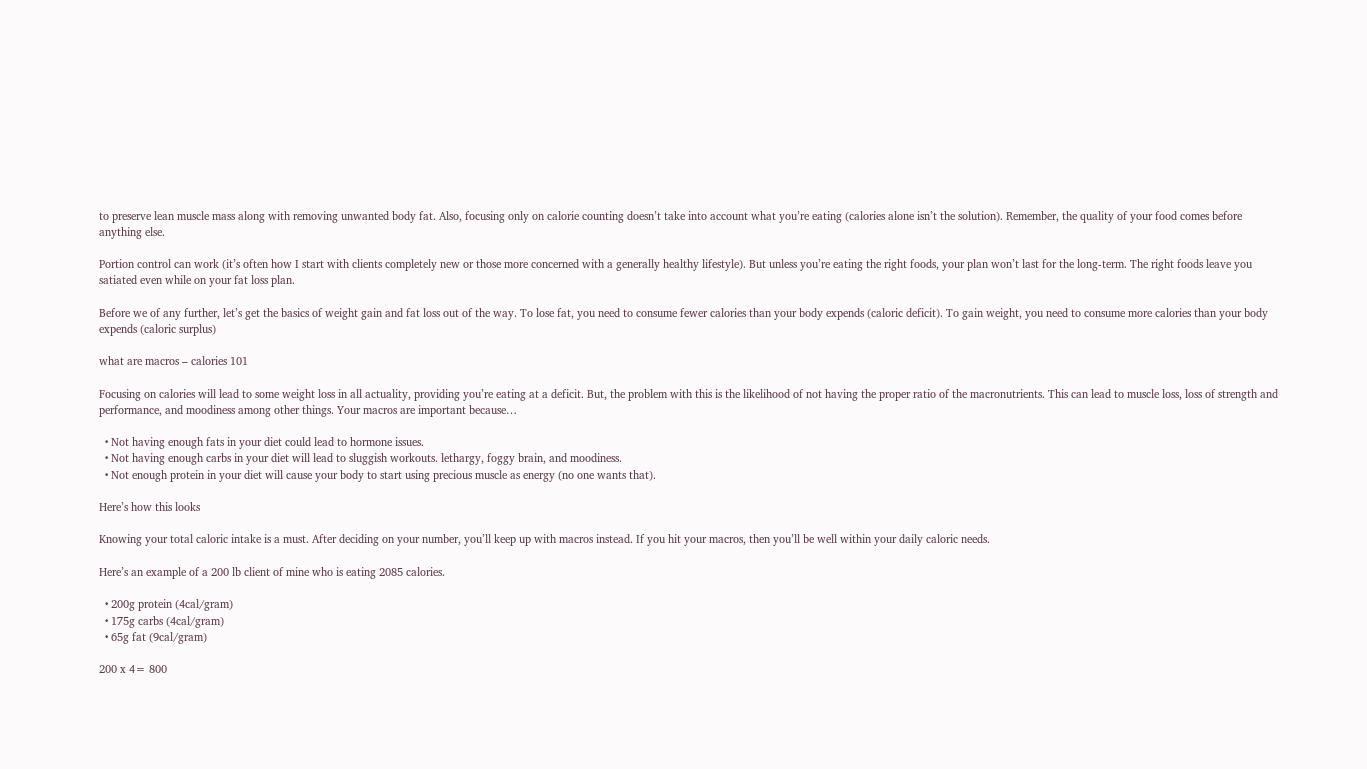to preserve lean muscle mass along with removing unwanted body fat. Also, focusing only on calorie counting doesn’t take into account what you’re eating (calories alone isn’t the solution). Remember, the quality of your food comes before anything else.

Portion control can work (it’s often how I start with clients completely new or those more concerned with a generally healthy lifestyle). But unless you’re eating the right foods, your plan won’t last for the long-term. The right foods leave you satiated even while on your fat loss plan.

Before we of any further, let’s get the basics of weight gain and fat loss out of the way. To lose fat, you need to consume fewer calories than your body expends (caloric deficit). To gain weight, you need to consume more calories than your body expends (caloric surplus)

what are macros – calories 101

Focusing on calories will lead to some weight loss in all actuality, providing you’re eating at a deficit. But, the problem with this is the likelihood of not having the proper ratio of the macronutrients. This can lead to muscle loss, loss of strength and performance, and moodiness among other things. Your macros are important because…

  • Not having enough fats in your diet could lead to hormone issues.
  • Not having enough carbs in your diet will lead to sluggish workouts. lethargy, foggy brain, and moodiness.
  • Not enough protein in your diet will cause your body to start using precious muscle as energy (no one wants that).

Here’s how this looks

Knowing your total caloric intake is a must. After deciding on your number, you’ll keep up with macros instead. If you hit your macros, then you’ll be well within your daily caloric needs.

Here’s an example of a 200 lb client of mine who is eating 2085 calories.

  • 200g protein (4cal/gram)
  • 175g carbs (4cal/gram)
  • 65g fat (9cal/gram)

200 x 4= 800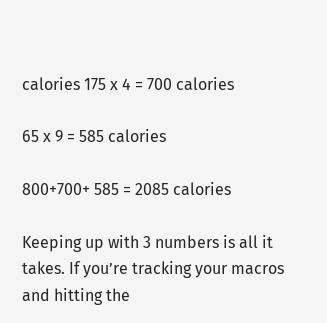calories 175 x 4 = 700 calories

65 x 9 = 585 calories

800+700+ 585 = 2085 calories

Keeping up with 3 numbers is all it takes. If you’re tracking your macros and hitting the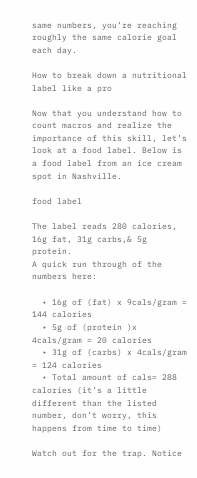same numbers, you’re reaching roughly the same calorie goal each day.

How to break down a nutritional label like a pro

Now that you understand how to count macros and realize the importance of this skill, let’s look at a food label. Below is a food label from an ice cream spot in Nashville.

food label

The label reads 280 calories, 16g fat, 31g carbs,& 5g protein.
A quick run through of the numbers here:

  • 16g of (fat) x 9cals/gram = 144 calories
  • 5g of (protein )x 4cals/gram = 20 calories
  • 31g of (carbs) x 4cals/gram = 124 calories
  • Total amount of cals= 288 calories (it’s a little different than the listed number, don’t worry, this happens from time to time)

Watch out for the trap. Notice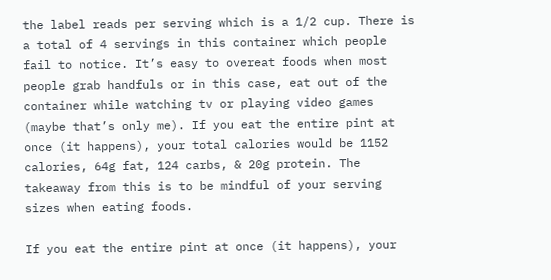the label reads per serving which is a 1/2 cup. There is a total of 4 servings in this container which people fail to notice. It’s easy to overeat foods when most people grab handfuls or in this case, eat out of the container while watching tv or playing video games (maybe that’s only me). If you eat the entire pint at once (it happens), your total calories would be 1152 calories, 64g fat, 124 carbs, & 20g protein. The takeaway from this is to be mindful of your serving sizes when eating foods.

If you eat the entire pint at once (it happens), your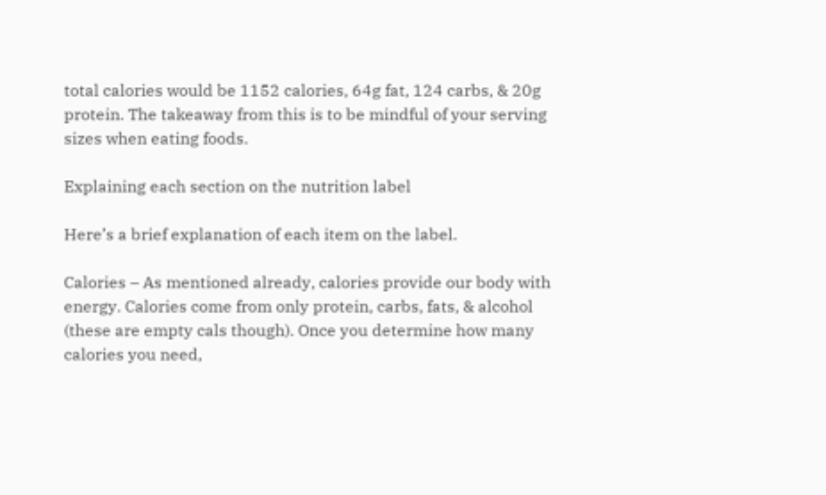total calories would be 1152 calories, 64g fat, 124 carbs, & 20g protein. The takeaway from this is to be mindful of your serving sizes when eating foods.

Explaining each section on the nutrition label

Here’s a brief explanation of each item on the label.

Calories – As mentioned already, calories provide our body with energy. Calories come from only protein, carbs, fats, & alcohol (these are empty cals though). Once you determine how many calories you need,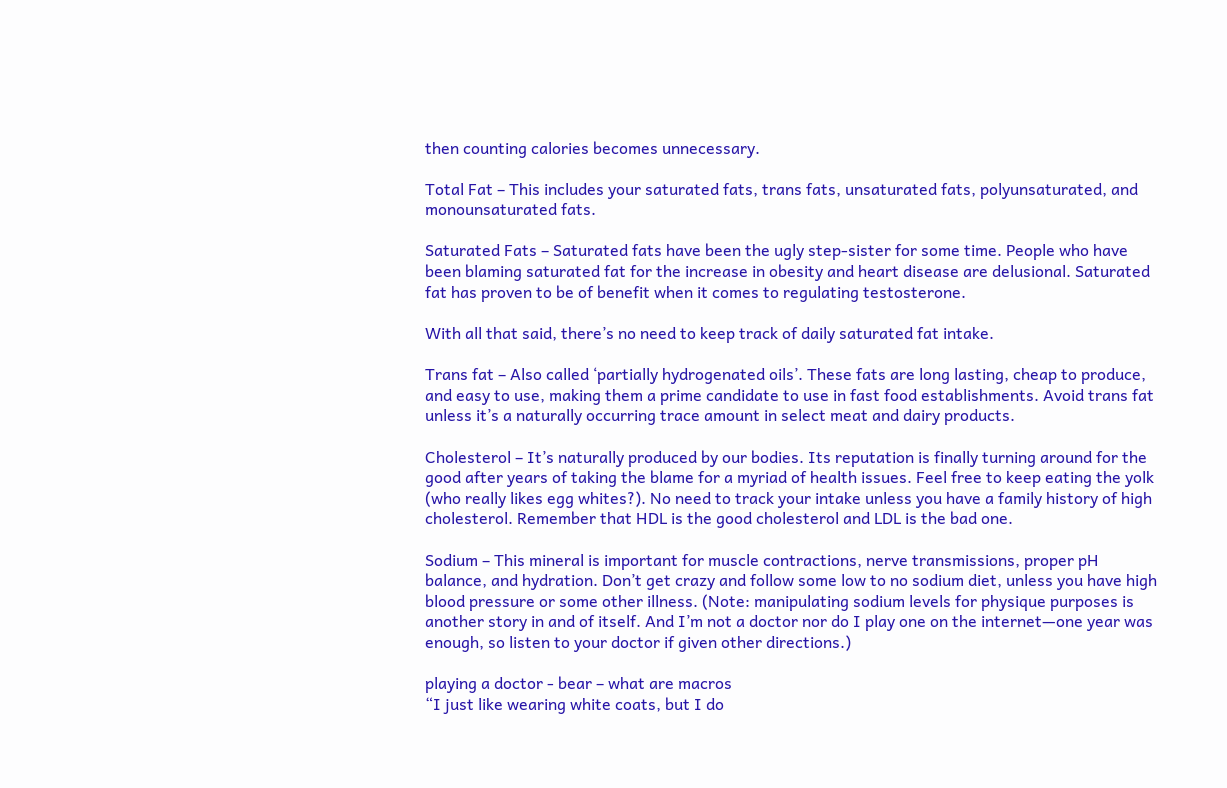then counting calories becomes unnecessary.

Total Fat – This includes your saturated fats, trans fats, unsaturated fats, polyunsaturated, and monounsaturated fats.

Saturated Fats – Saturated fats have been the ugly step-sister for some time. People who have been blaming saturated fat for the increase in obesity and heart disease are delusional. Saturated fat has proven to be of benefit when it comes to regulating testosterone.

With all that said, there’s no need to keep track of daily saturated fat intake.

Trans fat – Also called ‘partially hydrogenated oils’. These fats are long lasting, cheap to produce, and easy to use, making them a prime candidate to use in fast food establishments. Avoid trans fat unless it’s a naturally occurring trace amount in select meat and dairy products.

Cholesterol – It’s naturally produced by our bodies. Its reputation is finally turning around for the good after years of taking the blame for a myriad of health issues. Feel free to keep eating the yolk (who really likes egg whites?). No need to track your intake unless you have a family history of high cholesterol. Remember that HDL is the good cholesterol and LDL is the bad one.

Sodium – This mineral is important for muscle contractions, nerve transmissions, proper pH balance, and hydration. Don’t get crazy and follow some low to no sodium diet, unless you have high blood pressure or some other illness. (Note: manipulating sodium levels for physique purposes is another story in and of itself. And I’m not a doctor nor do I play one on the internet—one year was enough, so listen to your doctor if given other directions.)

playing a doctor - bear – what are macros
“I just like wearing white coats, but I do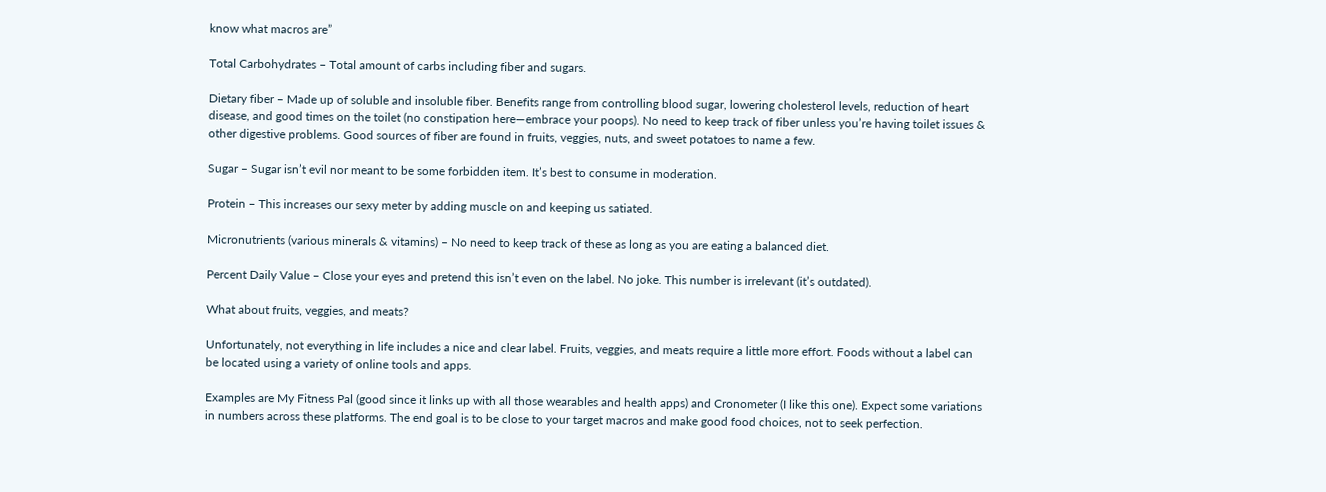know what macros are”

Total Carbohydrates – Total amount of carbs including fiber and sugars.

Dietary fiber – Made up of soluble and insoluble fiber. Benefits range from controlling blood sugar, lowering cholesterol levels, reduction of heart disease, and good times on the toilet (no constipation here—embrace your poops). No need to keep track of fiber unless you’re having toilet issues & other digestive problems. Good sources of fiber are found in fruits, veggies, nuts, and sweet potatoes to name a few.

Sugar – Sugar isn’t evil nor meant to be some forbidden item. It’s best to consume in moderation.

Protein – This increases our sexy meter by adding muscle on and keeping us satiated.

Micronutrients (various minerals & vitamins) – No need to keep track of these as long as you are eating a balanced diet.

Percent Daily Value – Close your eyes and pretend this isn’t even on the label. No joke. This number is irrelevant (it’s outdated).

What about fruits, veggies, and meats?

Unfortunately, not everything in life includes a nice and clear label. Fruits, veggies, and meats require a little more effort. Foods without a label can be located using a variety of online tools and apps.

Examples are My Fitness Pal (good since it links up with all those wearables and health apps) and Cronometer (I like this one). Expect some variations in numbers across these platforms. The end goal is to be close to your target macros and make good food choices, not to seek perfection.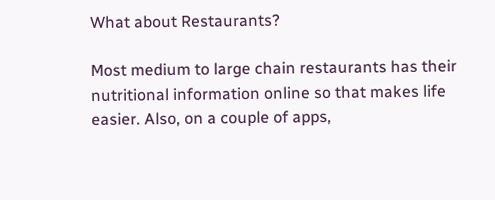What about Restaurants?

Most medium to large chain restaurants has their nutritional information online so that makes life easier. Also, on a couple of apps,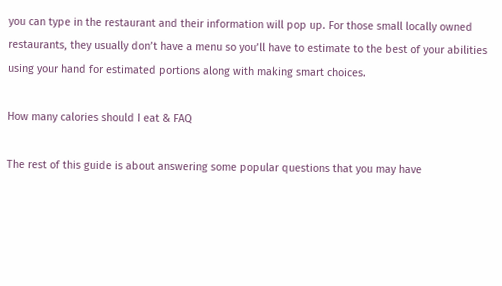you can type in the restaurant and their information will pop up. For those small locally owned restaurants, they usually don’t have a menu so you’ll have to estimate to the best of your abilities using your hand for estimated portions along with making smart choices.

How many calories should I eat & FAQ

The rest of this guide is about answering some popular questions that you may have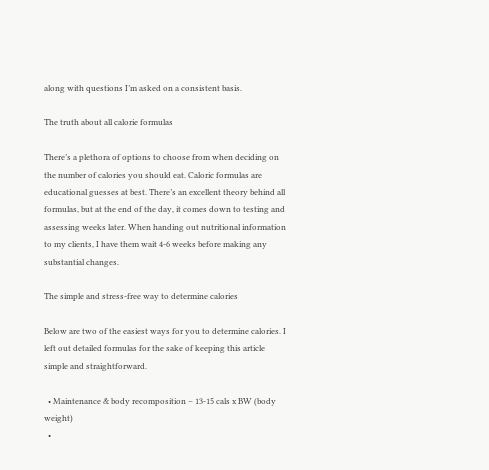along with questions I’m asked on a consistent basis.

The truth about all calorie formulas

There’s a plethora of options to choose from when deciding on the number of calories you should eat. Caloric formulas are educational guesses at best. There’s an excellent theory behind all formulas, but at the end of the day, it comes down to testing and assessing weeks later. When handing out nutritional information to my clients, I have them wait 4-6 weeks before making any substantial changes.

The simple and stress-free way to determine calories

Below are two of the easiest ways for you to determine calories. I left out detailed formulas for the sake of keeping this article simple and straightforward.

  • Maintenance & body recomposition – 13-15 cals x BW (body weight)
  •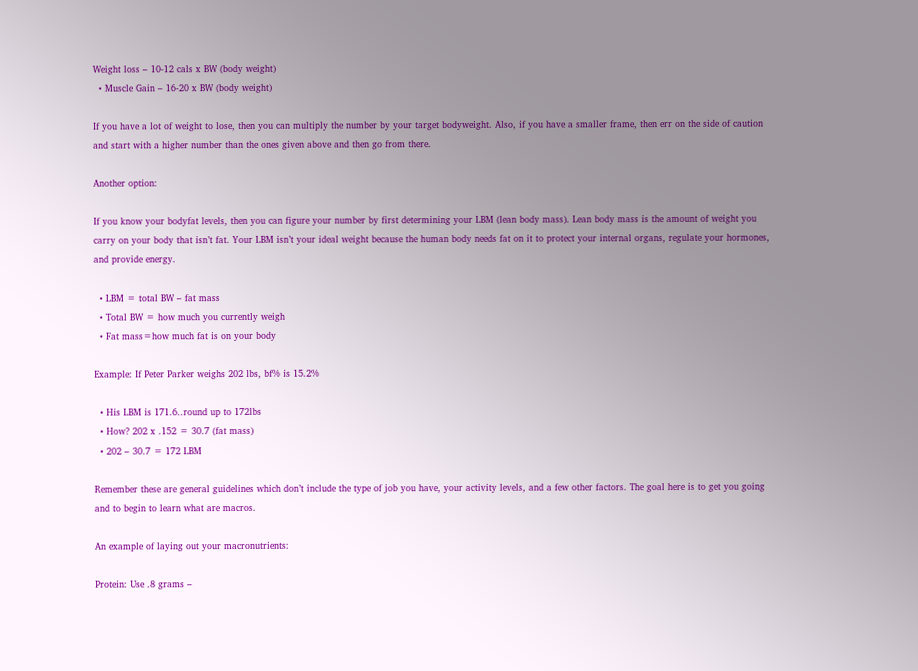Weight loss – 10-12 cals x BW (body weight)
  • Muscle Gain – 16-20 x BW (body weight)

If you have a lot of weight to lose, then you can multiply the number by your target bodyweight. Also, if you have a smaller frame, then err on the side of caution and start with a higher number than the ones given above and then go from there.

Another option:

If you know your bodyfat levels, then you can figure your number by first determining your LBM (lean body mass). Lean body mass is the amount of weight you carry on your body that isn’t fat. Your LBM isn’t your ideal weight because the human body needs fat on it to protect your internal organs, regulate your hormones, and provide energy.

  • LBM = total BW – fat mass
  • Total BW = how much you currently weigh
  • Fat mass=how much fat is on your body

Example: If Peter Parker weighs 202 lbs, bf% is 15.2%

  • His LBM is 171.6..round up to 172lbs
  • How? 202 x .152 = 30.7 (fat mass)
  • 202 – 30.7 = 172 LBM

Remember these are general guidelines which don’t include the type of job you have, your activity levels, and a few other factors. The goal here is to get you going and to begin to learn what are macros.

An example of laying out your macronutrients:

Protein: Use .8 grams –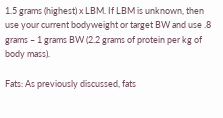1.5 grams (highest) x LBM. If LBM is unknown, then use your current bodyweight or target BW and use .8 grams – 1 grams BW (2.2 grams of protein per kg of body mass).

Fats: As previously discussed, fats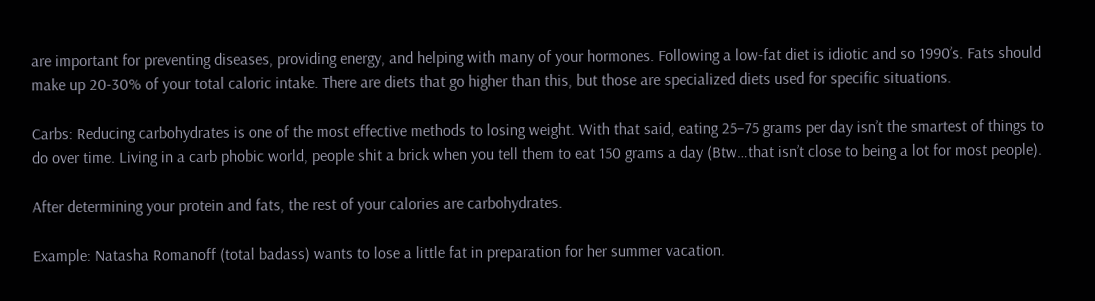are important for preventing diseases, providing energy, and helping with many of your hormones. Following a low-fat diet is idiotic and so 1990’s. Fats should make up 20-30% of your total caloric intake. There are diets that go higher than this, but those are specialized diets used for specific situations.

Carbs: Reducing carbohydrates is one of the most effective methods to losing weight. With that said, eating 25–75 grams per day isn’t the smartest of things to do over time. Living in a carb phobic world, people shit a brick when you tell them to eat 150 grams a day (Btw…that isn’t close to being a lot for most people).

After determining your protein and fats, the rest of your calories are carbohydrates.

Example: Natasha Romanoff (total badass) wants to lose a little fat in preparation for her summer vacation.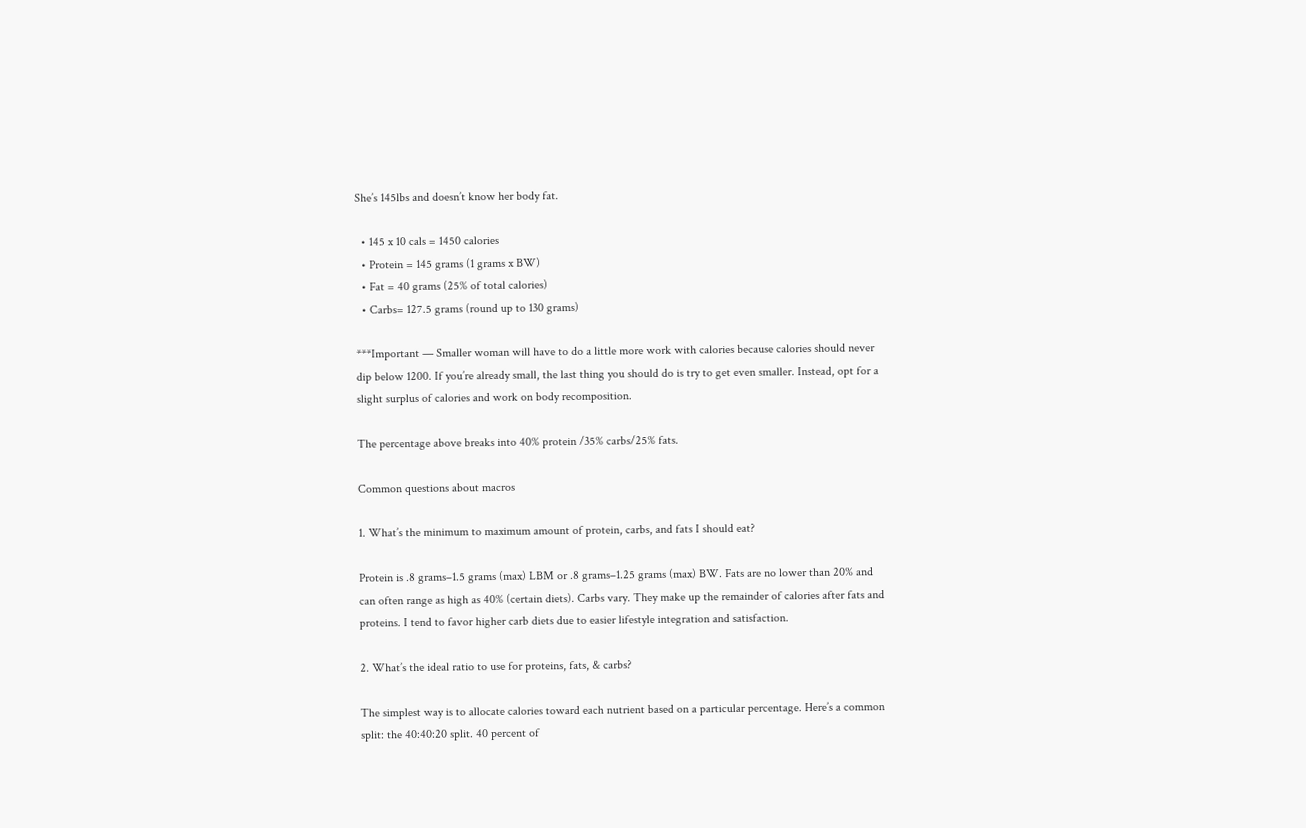She’s 145lbs and doesn’t know her body fat.

  • 145 x 10 cals = 1450 calories
  • Protein = 145 grams (1 grams x BW)
  • Fat = 40 grams (25% of total calories)
  • Carbs= 127.5 grams (round up to 130 grams)

***Important — Smaller woman will have to do a little more work with calories because calories should never dip below 1200. If you’re already small, the last thing you should do is try to get even smaller. Instead, opt for a slight surplus of calories and work on body recomposition.

The percentage above breaks into 40% protein /35% carbs/25% fats.

Common questions about macros

1. What’s the minimum to maximum amount of protein, carbs, and fats I should eat?

Protein is .8 grams–1.5 grams (max) LBM or .8 grams–1.25 grams (max) BW. Fats are no lower than 20% and can often range as high as 40% (certain diets). Carbs vary. They make up the remainder of calories after fats and proteins. I tend to favor higher carb diets due to easier lifestyle integration and satisfaction.

2. What’s the ideal ratio to use for proteins, fats, & carbs?

The simplest way is to allocate calories toward each nutrient based on a particular percentage. Here’s a common split: the 40:40:20 split. 40 percent of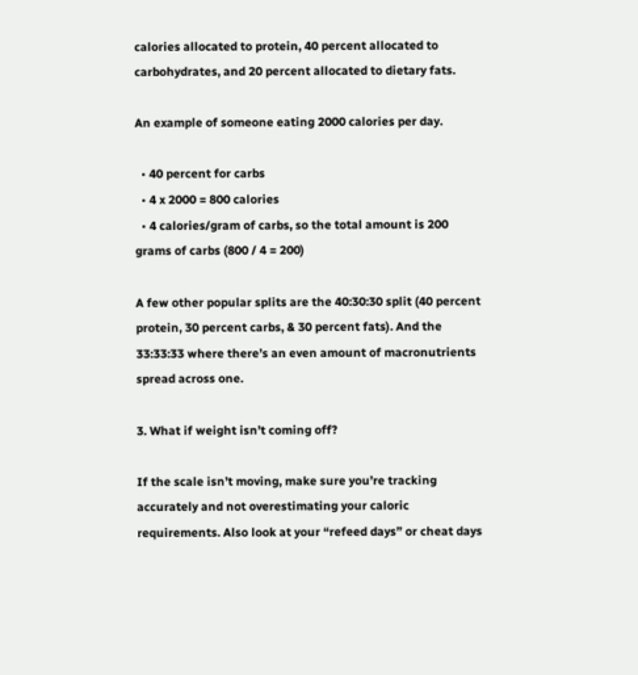calories allocated to protein, 40 percent allocated to carbohydrates, and 20 percent allocated to dietary fats.

An example of someone eating 2000 calories per day.

  • 40 percent for carbs
  • 4 x 2000 = 800 calories
  • 4 calories/gram of carbs, so the total amount is 200 grams of carbs (800 / 4 = 200)

A few other popular splits are the 40:30:30 split (40 percent protein, 30 percent carbs, & 30 percent fats). And the 33:33:33 where there’s an even amount of macronutrients spread across one.

3. What if weight isn’t coming off?

If the scale isn’t moving, make sure you’re tracking accurately and not overestimating your caloric requirements. Also look at your “refeed days” or cheat days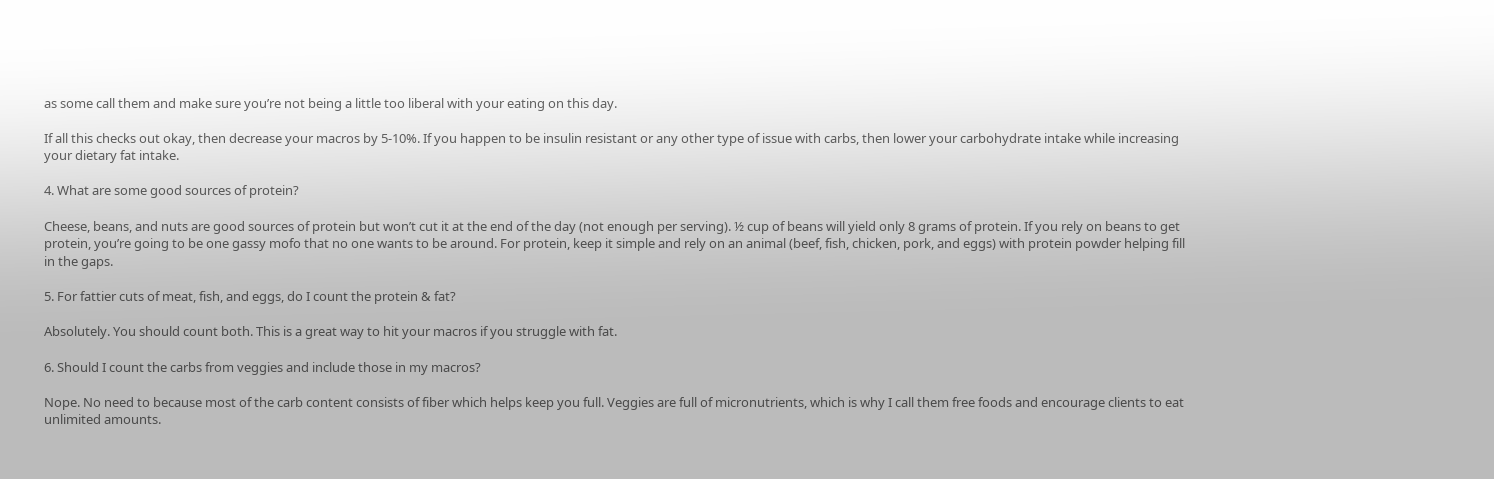as some call them and make sure you’re not being a little too liberal with your eating on this day.

If all this checks out okay, then decrease your macros by 5-10%. If you happen to be insulin resistant or any other type of issue with carbs, then lower your carbohydrate intake while increasing your dietary fat intake.

4. What are some good sources of protein?

Cheese, beans, and nuts are good sources of protein but won’t cut it at the end of the day (not enough per serving). ½ cup of beans will yield only 8 grams of protein. If you rely on beans to get protein, you’re going to be one gassy mofo that no one wants to be around. For protein, keep it simple and rely on an animal (beef, fish, chicken, pork, and eggs) with protein powder helping fill in the gaps.

5. For fattier cuts of meat, fish, and eggs, do I count the protein & fat?

Absolutely. You should count both. This is a great way to hit your macros if you struggle with fat.

6. Should I count the carbs from veggies and include those in my macros?

Nope. No need to because most of the carb content consists of fiber which helps keep you full. Veggies are full of micronutrients, which is why I call them free foods and encourage clients to eat unlimited amounts.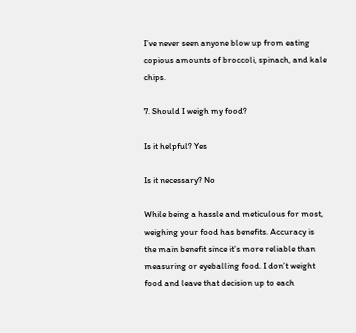I’ve never seen anyone blow up from eating copious amounts of broccoli, spinach, and kale chips.

7. Should I weigh my food?

Is it helpful? Yes

Is it necessary? No

While being a hassle and meticulous for most, weighing your food has benefits. Accuracy is the main benefit since it’s more reliable than measuring or eyeballing food. I don’t weight food and leave that decision up to each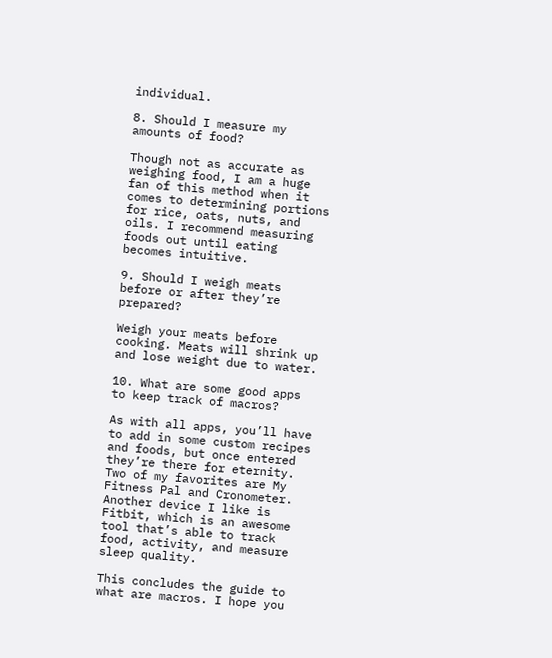individual.

8. Should I measure my amounts of food?

Though not as accurate as weighing food, I am a huge fan of this method when it comes to determining portions for rice, oats, nuts, and oils. I recommend measuring foods out until eating becomes intuitive.

9. Should I weigh meats before or after they’re prepared?

Weigh your meats before cooking. Meats will shrink up and lose weight due to water.

10. What are some good apps to keep track of macros?

As with all apps, you’ll have to add in some custom recipes and foods, but once entered they’re there for eternity.
Two of my favorites are My Fitness Pal and Cronometer. Another device I like is Fitbit, which is an awesome tool that’s able to track food, activity, and measure sleep quality.

This concludes the guide to what are macros. I hope you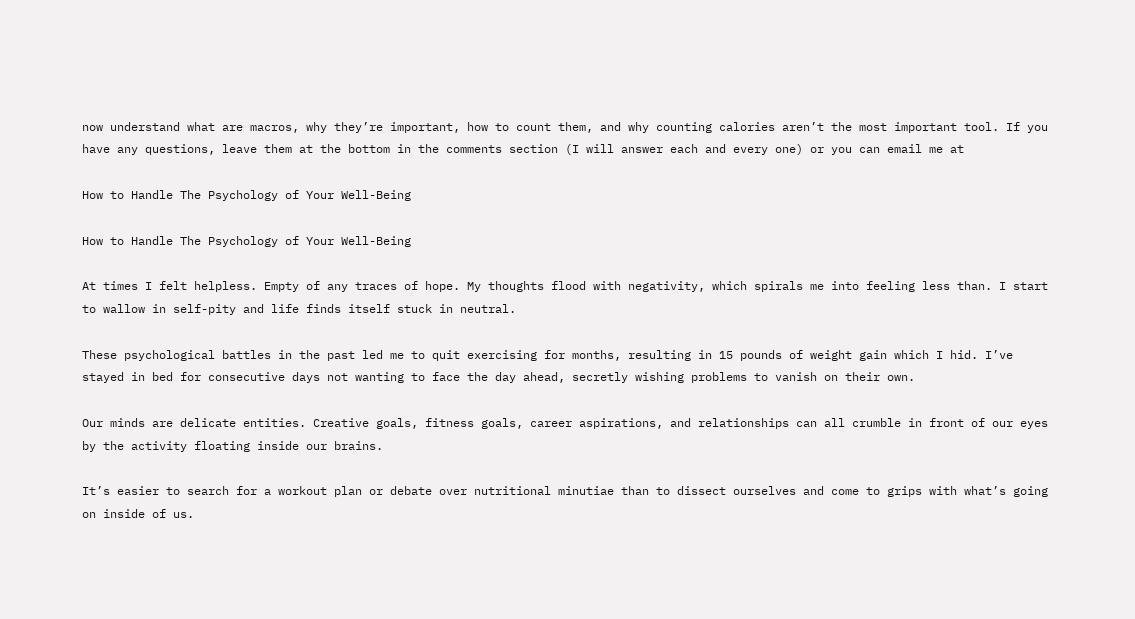now understand what are macros, why they’re important, how to count them, and why counting calories aren’t the most important tool. If you have any questions, leave them at the bottom in the comments section (I will answer each and every one) or you can email me at

How to Handle The Psychology of Your Well-Being

How to Handle The Psychology of Your Well-Being

At times I felt helpless. Empty of any traces of hope. My thoughts flood with negativity, which spirals me into feeling less than. I start to wallow in self-pity and life finds itself stuck in neutral.

These psychological battles in the past led me to quit exercising for months, resulting in 15 pounds of weight gain which I hid. I’ve stayed in bed for consecutive days not wanting to face the day ahead, secretly wishing problems to vanish on their own.

Our minds are delicate entities. Creative goals, fitness goals, career aspirations, and relationships can all crumble in front of our eyes by the activity floating inside our brains.

It’s easier to search for a workout plan or debate over nutritional minutiae than to dissect ourselves and come to grips with what’s going on inside of us.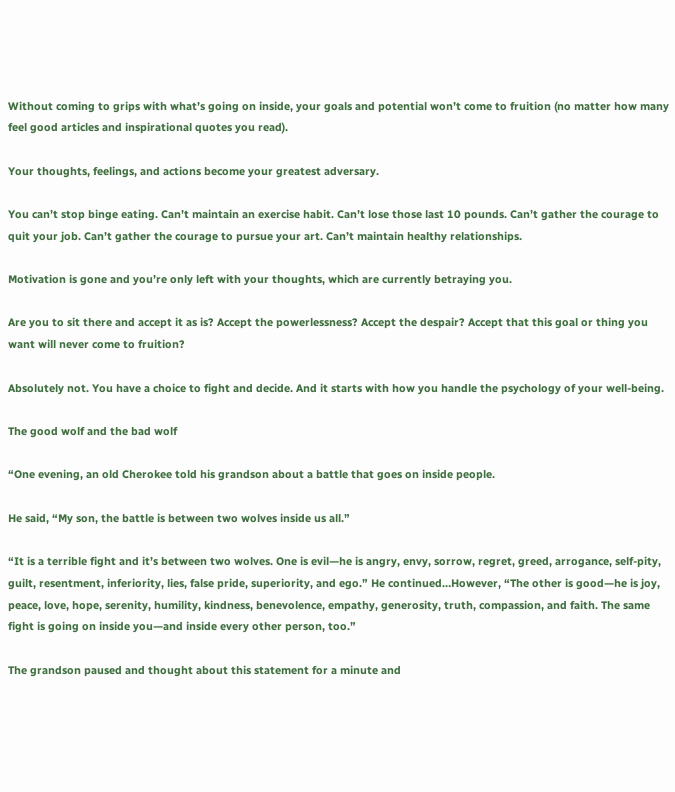Without coming to grips with what’s going on inside, your goals and potential won’t come to fruition (no matter how many feel good articles and inspirational quotes you read).

Your thoughts, feelings, and actions become your greatest adversary.

You can’t stop binge eating. Can’t maintain an exercise habit. Can’t lose those last 10 pounds. Can’t gather the courage to quit your job. Can’t gather the courage to pursue your art. Can’t maintain healthy relationships.

Motivation is gone and you’re only left with your thoughts, which are currently betraying you.

Are you to sit there and accept it as is? Accept the powerlessness? Accept the despair? Accept that this goal or thing you want will never come to fruition?

Absolutely not. You have a choice to fight and decide. And it starts with how you handle the psychology of your well-being.

The good wolf and the bad wolf

“One evening, an old Cherokee told his grandson about a battle that goes on inside people.

He said, “My son, the battle is between two wolves inside us all.”

“It is a terrible fight and it’s between two wolves. One is evil—he is angry, envy, sorrow, regret, greed, arrogance, self-pity, guilt, resentment, inferiority, lies, false pride, superiority, and ego.” He continued…However, “The other is good—he is joy, peace, love, hope, serenity, humility, kindness, benevolence, empathy, generosity, truth, compassion, and faith. The same fight is going on inside you—and inside every other person, too.”

The grandson paused and thought about this statement for a minute and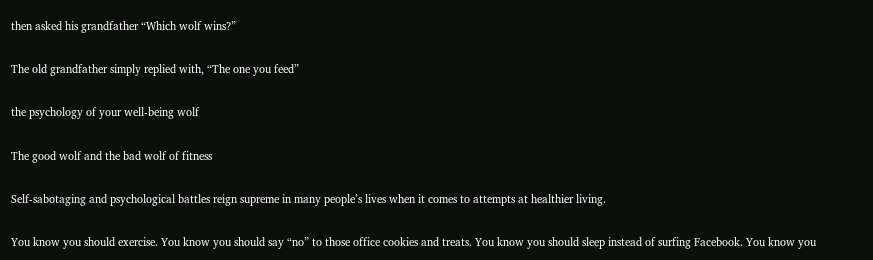then asked his grandfather “Which wolf wins?”

The old grandfather simply replied with, “The one you feed”

the psychology of your well-being wolf

The good wolf and the bad wolf of fitness

Self-sabotaging and psychological battles reign supreme in many people’s lives when it comes to attempts at healthier living.

You know you should exercise. You know you should say “no” to those office cookies and treats. You know you should sleep instead of surfing Facebook. You know you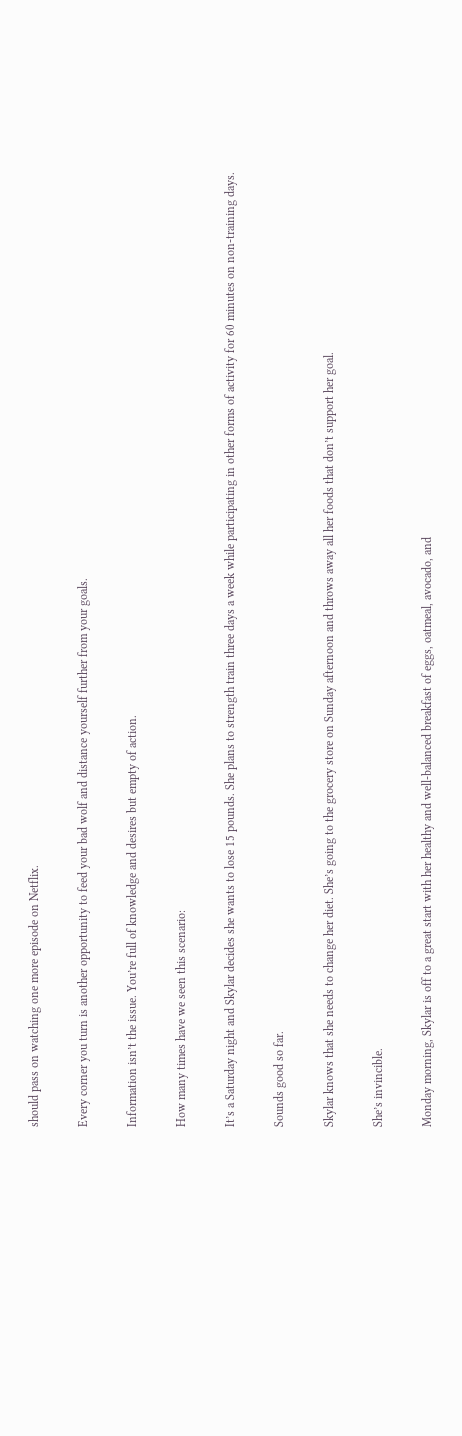should pass on watching one more episode on Netflix.

Every corner you turn is another opportunity to feed your bad wolf and distance yourself further from your goals.

Information isn’t the issue. You’re full of knowledge and desires but empty of action.

How many times have we seen this scenario:

It’s a Saturday night and Skylar decides she wants to lose 15 pounds. She plans to strength train three days a week while participating in other forms of activity for 60 minutes on non-training days.

Sounds good so far.

Skylar knows that she needs to change her diet. She’s going to the grocery store on Sunday afternoon and throws away all her foods that don’t support her goal.

She’s invincible.

Monday morning, Skylar is off to a great start with her healthy and well-balanced breakfast of eggs, oatmeal, avocado, and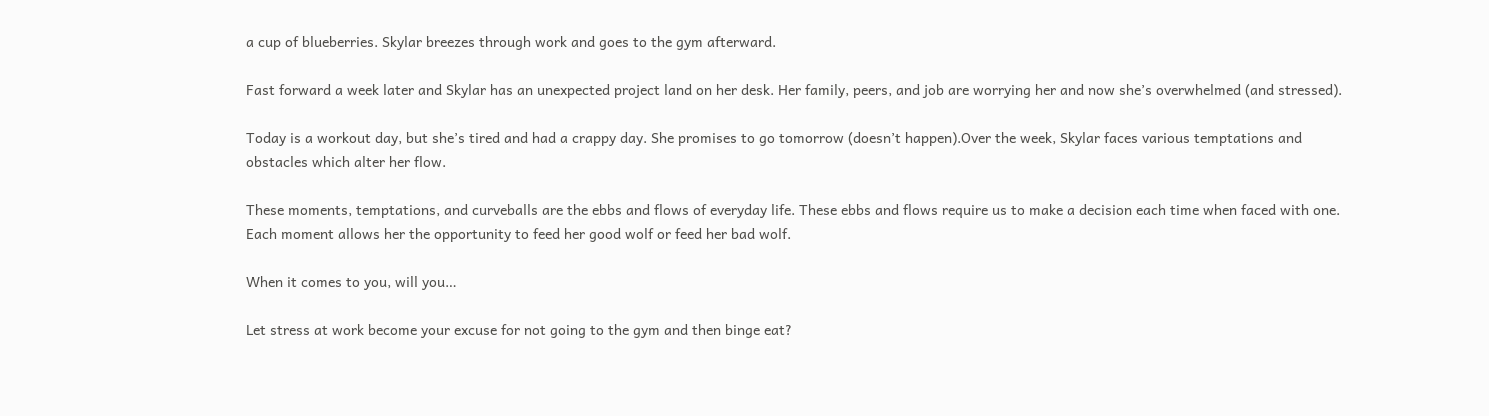a cup of blueberries. Skylar breezes through work and goes to the gym afterward.

Fast forward a week later and Skylar has an unexpected project land on her desk. Her family, peers, and job are worrying her and now she’s overwhelmed (and stressed).

Today is a workout day, but she’s tired and had a crappy day. She promises to go tomorrow (doesn’t happen).Over the week, Skylar faces various temptations and obstacles which alter her flow.

These moments, temptations, and curveballs are the ebbs and flows of everyday life. These ebbs and flows require us to make a decision each time when faced with one. Each moment allows her the opportunity to feed her good wolf or feed her bad wolf.

When it comes to you, will you…

Let stress at work become your excuse for not going to the gym and then binge eat?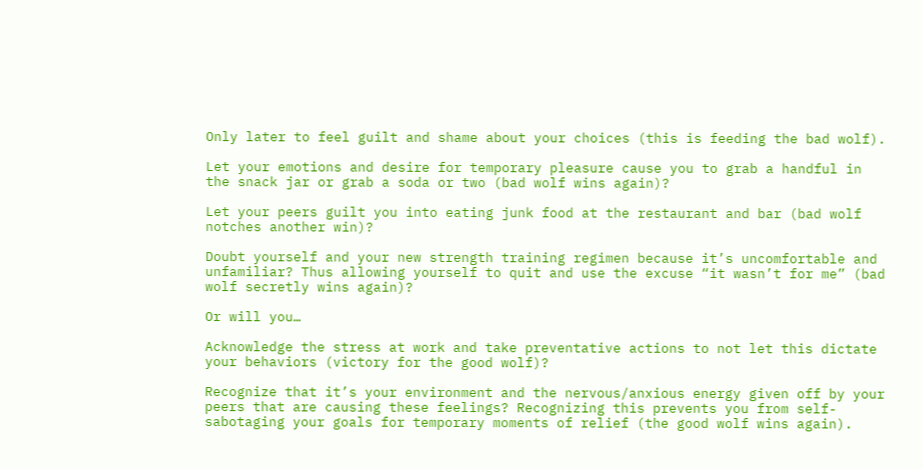Only later to feel guilt and shame about your choices (this is feeding the bad wolf).

Let your emotions and desire for temporary pleasure cause you to grab a handful in the snack jar or grab a soda or two (bad wolf wins again)?

Let your peers guilt you into eating junk food at the restaurant and bar (bad wolf notches another win)?

Doubt yourself and your new strength training regimen because it’s uncomfortable and unfamiliar? Thus allowing yourself to quit and use the excuse “it wasn’t for me” (bad wolf secretly wins again)?

Or will you…

Acknowledge the stress at work and take preventative actions to not let this dictate your behaviors (victory for the good wolf)?

Recognize that it’s your environment and the nervous/anxious energy given off by your peers that are causing these feelings? Recognizing this prevents you from self-sabotaging your goals for temporary moments of relief (the good wolf wins again).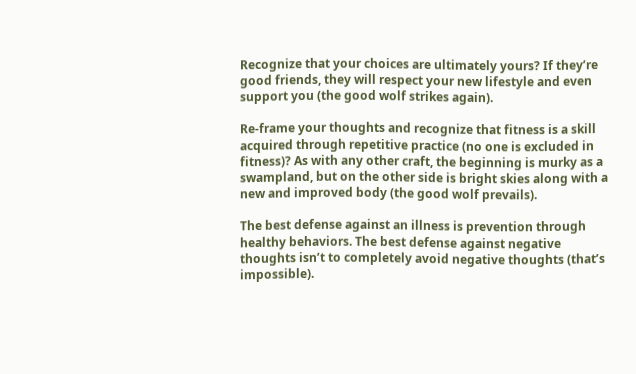Recognize that your choices are ultimately yours? If they’re good friends, they will respect your new lifestyle and even support you (the good wolf strikes again).

Re-frame your thoughts and recognize that fitness is a skill acquired through repetitive practice (no one is excluded in fitness)? As with any other craft, the beginning is murky as a swampland, but on the other side is bright skies along with a new and improved body (the good wolf prevails).

The best defense against an illness is prevention through healthy behaviors. The best defense against negative thoughts isn’t to completely avoid negative thoughts (that’s impossible).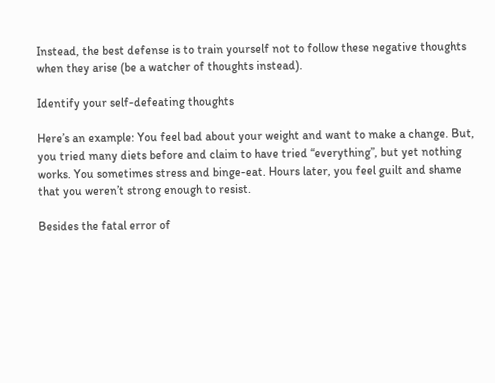Instead, the best defense is to train yourself not to follow these negative thoughts when they arise (be a watcher of thoughts instead).

Identify your self-defeating thoughts

Here’s an example: You feel bad about your weight and want to make a change. But, you tried many diets before and claim to have tried “everything”, but yet nothing works. You sometimes stress and binge-eat. Hours later, you feel guilt and shame that you weren’t strong enough to resist.

Besides the fatal error of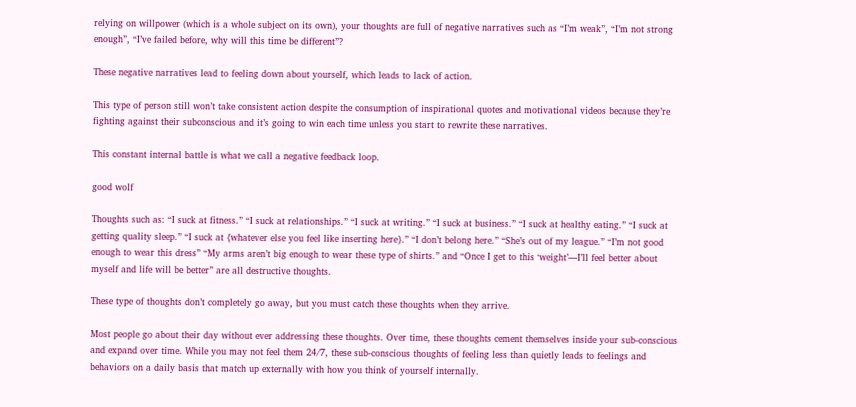relying on willpower (which is a whole subject on its own), your thoughts are full of negative narratives such as “I’m weak”, “I’m not strong enough”, “I’ve failed before, why will this time be different”?

These negative narratives lead to feeling down about yourself, which leads to lack of action.

This type of person still won’t take consistent action despite the consumption of inspirational quotes and motivational videos because they’re fighting against their subconscious and it’s going to win each time unless you start to rewrite these narratives.

This constant internal battle is what we call a negative feedback loop.

good wolf

Thoughts such as: “I suck at fitness.” “I suck at relationships.” “I suck at writing.” “I suck at business.” “I suck at healthy eating.” “I suck at getting quality sleep.” “I suck at {whatever else you feel like inserting here}.” “I don’t belong here.” “She’s out of my league.” “I’m not good enough to wear this dress” “My arms aren’t big enough to wear these type of shirts.” and “Once I get to this ‘weight’—I’ll feel better about myself and life will be better” are all destructive thoughts.

These type of thoughts don’t completely go away, but you must catch these thoughts when they arrive.

Most people go about their day without ever addressing these thoughts. Over time, these thoughts cement themselves inside your sub-conscious and expand over time. While you may not feel them 24/7, these sub-conscious thoughts of feeling less than quietly leads to feelings and behaviors on a daily basis that match up externally with how you think of yourself internally.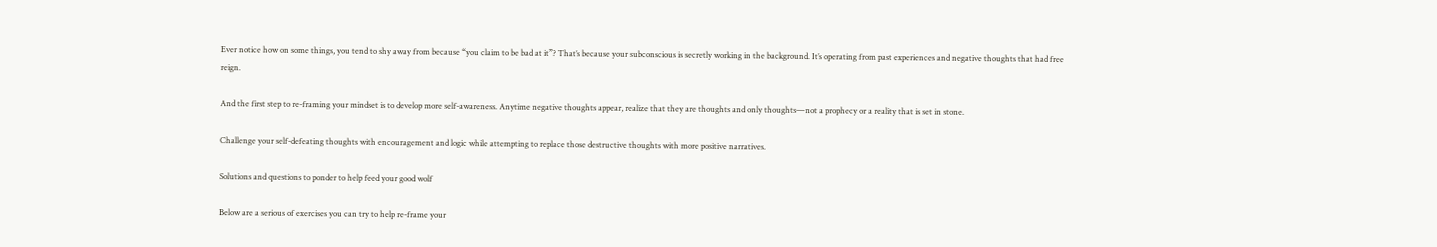Ever notice how on some things, you tend to shy away from because “you claim to be bad at it”? That’s because your subconscious is secretly working in the background. It’s operating from past experiences and negative thoughts that had free reign.

And the first step to re-framing your mindset is to develop more self-awareness. Anytime negative thoughts appear, realize that they are thoughts and only thoughts—not a prophecy or a reality that is set in stone.

Challenge your self-defeating thoughts with encouragement and logic while attempting to replace those destructive thoughts with more positive narratives.

Solutions and questions to ponder to help feed your good wolf

Below are a serious of exercises you can try to help re-frame your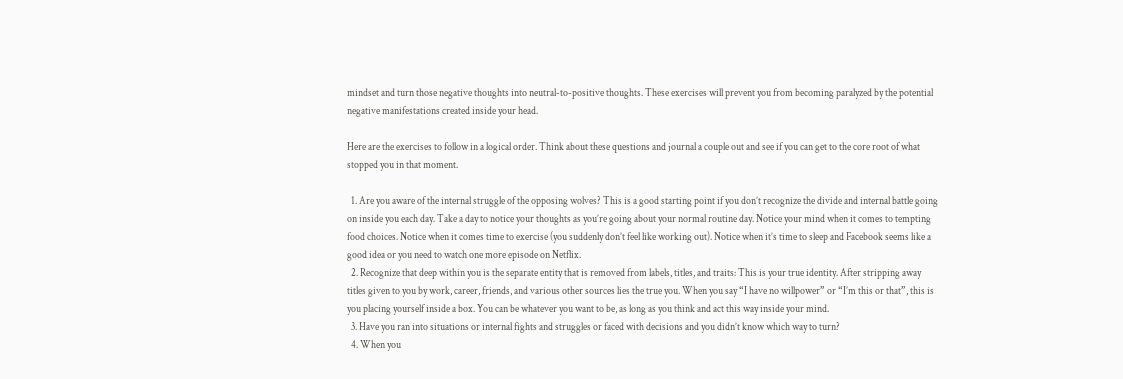mindset and turn those negative thoughts into neutral-to-positive thoughts. These exercises will prevent you from becoming paralyzed by the potential negative manifestations created inside your head.

Here are the exercises to follow in a logical order. Think about these questions and journal a couple out and see if you can get to the core root of what stopped you in that moment.

  1. Are you aware of the internal struggle of the opposing wolves? This is a good starting point if you don’t recognize the divide and internal battle going on inside you each day. Take a day to notice your thoughts as you’re going about your normal routine day. Notice your mind when it comes to tempting food choices. Notice when it comes time to exercise (you suddenly don’t feel like working out). Notice when it’s time to sleep and Facebook seems like a good idea or you need to watch one more episode on Netflix.
  2. Recognize that deep within you is the separate entity that is removed from labels, titles, and traits: This is your true identity. After stripping away titles given to you by work, career, friends, and various other sources lies the true you. When you say “I have no willpower” or “I’m this or that”, this is you placing yourself inside a box. You can be whatever you want to be, as long as you think and act this way inside your mind.
  3. Have you ran into situations or internal fights and struggles or faced with decisions and you didn’t know which way to turn?
  4. When you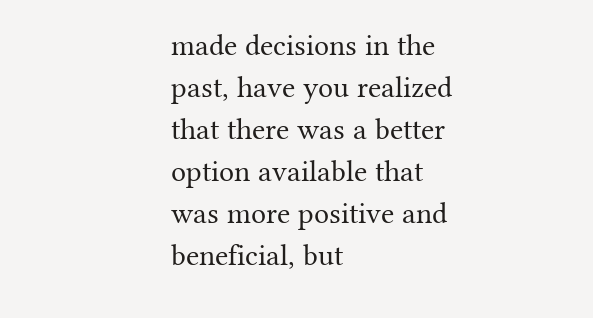made decisions in the past, have you realized that there was a better option available that was more positive and beneficial, but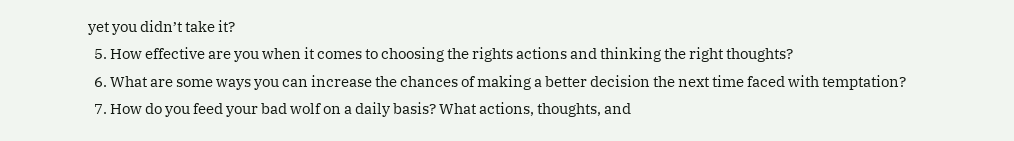yet you didn’t take it?
  5. How effective are you when it comes to choosing the rights actions and thinking the right thoughts?
  6. What are some ways you can increase the chances of making a better decision the next time faced with temptation?
  7. How do you feed your bad wolf on a daily basis? What actions, thoughts, and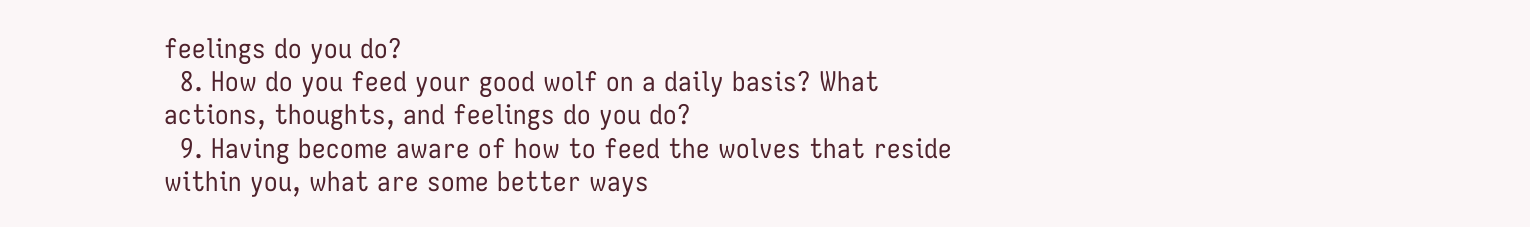feelings do you do?
  8. How do you feed your good wolf on a daily basis? What actions, thoughts, and feelings do you do?
  9. Having become aware of how to feed the wolves that reside within you, what are some better ways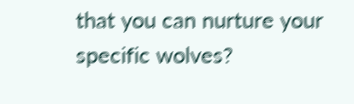that you can nurture your specific wolves?